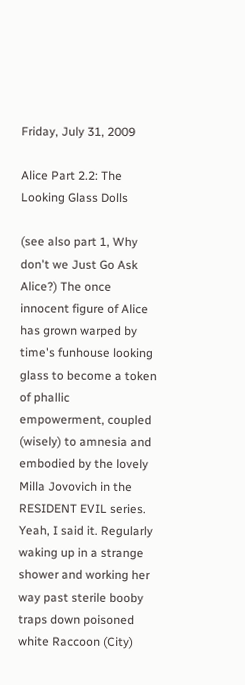Friday, July 31, 2009

Alice Part 2.2: The Looking Glass Dolls

(see also part 1, Why don't we Just Go Ask Alice?) The once innocent figure of Alice has grown warped by time's funhouse looking glass to become a token of phallic empowerment, coupled (wisely) to amnesia and embodied by the lovely Milla Jovovich in the RESIDENT EVIL series. Yeah, I said it. Regularly waking up in a strange shower and working her way past sterile booby traps down poisoned white Raccoon (City)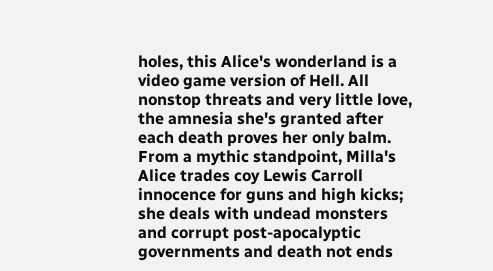holes, this Alice's wonderland is a video game version of Hell. All nonstop threats and very little love, the amnesia she's granted after each death proves her only balm. From a mythic standpoint, Milla's Alice trades coy Lewis Carroll innocence for guns and high kicks; she deals with undead monsters and corrupt post-apocalyptic governments and death not ends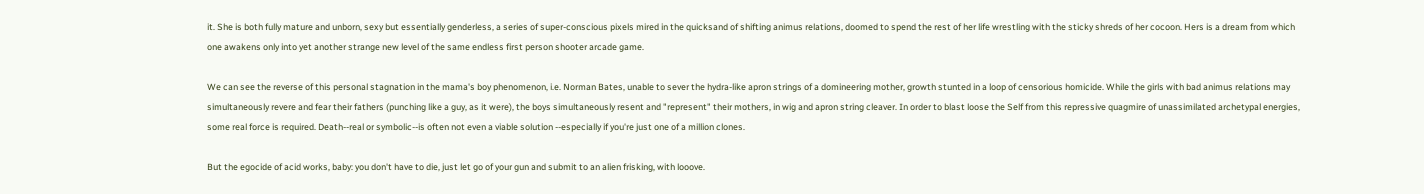it. She is both fully mature and unborn, sexy but essentially genderless, a series of super-conscious pixels mired in the quicksand of shifting animus relations, doomed to spend the rest of her life wrestling with the sticky shreds of her cocoon. Hers is a dream from which one awakens only into yet another strange new level of the same endless first person shooter arcade game.

We can see the reverse of this personal stagnation in the mama's boy phenomenon, i.e. Norman Bates, unable to sever the hydra-like apron strings of a domineering mother, growth stunted in a loop of censorious homicide. While the girls with bad animus relations may simultaneously revere and fear their fathers (punching like a guy, as it were), the boys simultaneously resent and "represent" their mothers, in wig and apron string cleaver. In order to blast loose the Self from this repressive quagmire of unassimilated archetypal energies, some real force is required. Death--real or symbolic--is often not even a viable solution --especially if you're just one of a million clones.

But the egocide of acid works, baby: you don't have to die, just let go of your gun and submit to an alien frisking, with looove.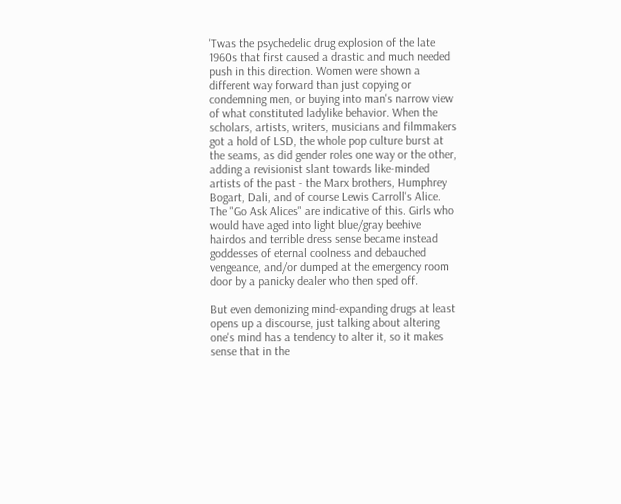'Twas the psychedelic drug explosion of the late 1960s that first caused a drastic and much needed push in this direction. Women were shown a different way forward than just copying or condemning men, or buying into man's narrow view of what constituted ladylike behavior. When the scholars, artists, writers, musicians and filmmakers got a hold of LSD, the whole pop culture burst at the seams, as did gender roles one way or the other, adding a revisionist slant towards like-minded artists of the past - the Marx brothers, Humphrey Bogart, Dali, and of course Lewis Carroll's Alice. The "Go Ask Alices" are indicative of this. Girls who would have aged into light blue/gray beehive hairdos and terrible dress sense became instead goddesses of eternal coolness and debauched vengeance, and/or dumped at the emergency room door by a panicky dealer who then sped off.

But even demonizing mind-expanding drugs at least opens up a discourse, just talking about altering one's mind has a tendency to alter it, so it makes sense that in the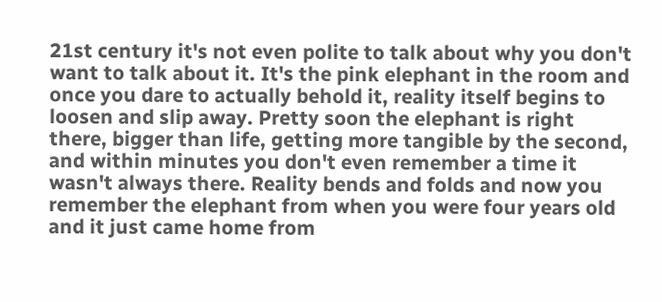21st century it's not even polite to talk about why you don't want to talk about it. It's the pink elephant in the room and once you dare to actually behold it, reality itself begins to loosen and slip away. Pretty soon the elephant is right there, bigger than life, getting more tangible by the second, and within minutes you don't even remember a time it wasn't always there. Reality bends and folds and now you remember the elephant from when you were four years old and it just came home from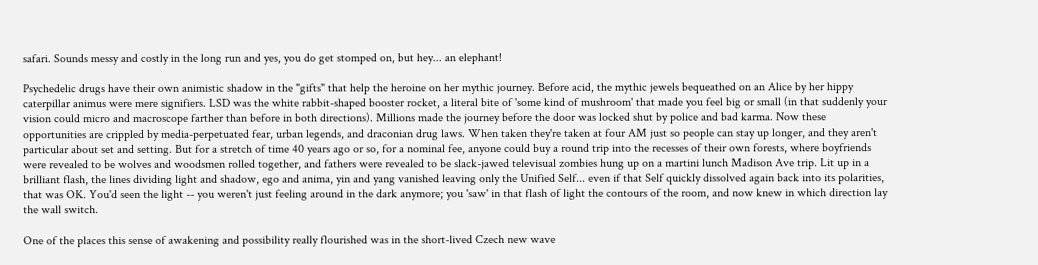safari. Sounds messy and costly in the long run and yes, you do get stomped on, but hey... an elephant!

Psychedelic drugs have their own animistic shadow in the "gifts" that help the heroine on her mythic journey. Before acid, the mythic jewels bequeathed on an Alice by her hippy caterpillar animus were mere signifiers. LSD was the white rabbit-shaped booster rocket, a literal bite of 'some kind of mushroom' that made you feel big or small (in that suddenly your vision could micro and macroscope farther than before in both directions). Millions made the journey before the door was locked shut by police and bad karma. Now these opportunities are crippled by media-perpetuated fear, urban legends, and draconian drug laws. When taken they're taken at four AM just so people can stay up longer, and they aren't particular about set and setting. But for a stretch of time 40 years ago or so, for a nominal fee, anyone could buy a round trip into the recesses of their own forests, where boyfriends were revealed to be wolves and woodsmen rolled together, and fathers were revealed to be slack-jawed televisual zombies hung up on a martini lunch Madison Ave trip. Lit up in a brilliant flash, the lines dividing light and shadow, ego and anima, yin and yang vanished leaving only the Unified Self... even if that Self quickly dissolved again back into its polarities, that was OK. You'd seen the light -- you weren't just feeling around in the dark anymore; you 'saw' in that flash of light the contours of the room, and now knew in which direction lay the wall switch.

One of the places this sense of awakening and possibility really flourished was in the short-lived Czech new wave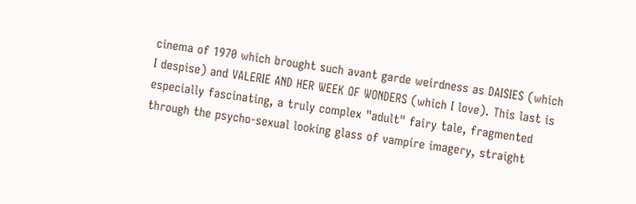cinema of 1970 which brought such avant garde weirdness as DAISIES (which I despise) and VALERIE AND HER WEEK OF WONDERS (which I love). This last is especially fascinating, a truly complex "adult" fairy tale, fragmented through the psycho-sexual looking glass of vampire imagery, straight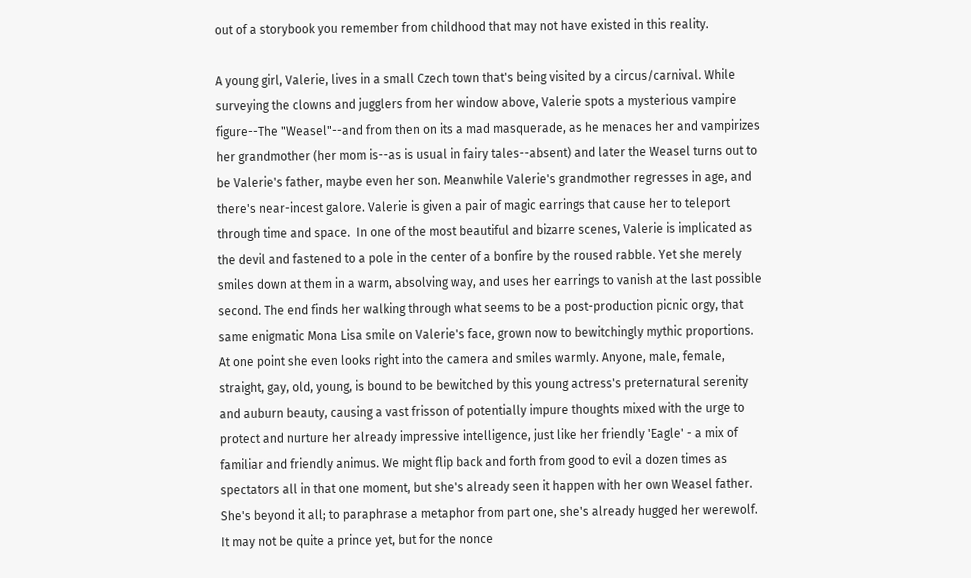out of a storybook you remember from childhood that may not have existed in this reality.

A young girl, Valerie, lives in a small Czech town that's being visited by a circus/carnival. While surveying the clowns and jugglers from her window above, Valerie spots a mysterious vampire figure--The "Weasel"--and from then on its a mad masquerade, as he menaces her and vampirizes her grandmother (her mom is--as is usual in fairy tales--absent) and later the Weasel turns out to be Valerie's father, maybe even her son. Meanwhile Valerie's grandmother regresses in age, and there's near-incest galore. Valerie is given a pair of magic earrings that cause her to teleport through time and space.  In one of the most beautiful and bizarre scenes, Valerie is implicated as the devil and fastened to a pole in the center of a bonfire by the roused rabble. Yet she merely smiles down at them in a warm, absolving way, and uses her earrings to vanish at the last possible second. The end finds her walking through what seems to be a post-production picnic orgy, that same enigmatic Mona Lisa smile on Valerie's face, grown now to bewitchingly mythic proportions. At one point she even looks right into the camera and smiles warmly. Anyone, male, female, straight, gay, old, young, is bound to be bewitched by this young actress's preternatural serenity and auburn beauty, causing a vast frisson of potentially impure thoughts mixed with the urge to protect and nurture her already impressive intelligence, just like her friendly 'Eagle' - a mix of familiar and friendly animus. We might flip back and forth from good to evil a dozen times as spectators all in that one moment, but she's already seen it happen with her own Weasel father. She's beyond it all; to paraphrase a metaphor from part one, she's already hugged her werewolf. It may not be quite a prince yet, but for the nonce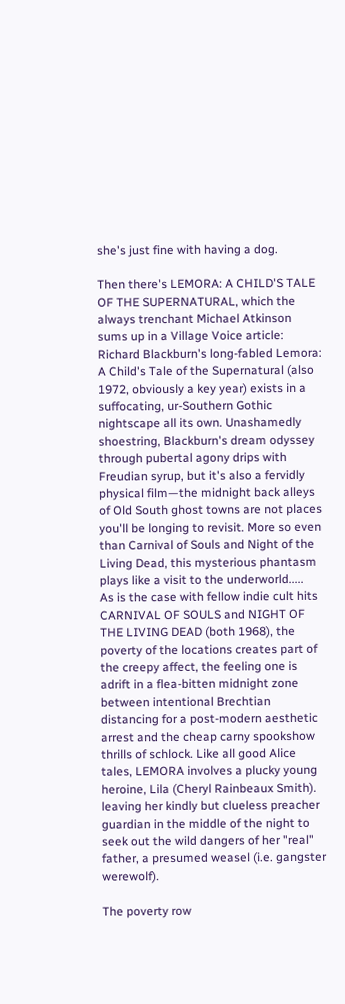she's just fine with having a dog.

Then there's LEMORA: A CHILD'S TALE OF THE SUPERNATURAL, which the always trenchant Michael Atkinson sums up in a Village Voice article:
Richard Blackburn's long-fabled Lemora: A Child's Tale of the Supernatural (also 1972, obviously a key year) exists in a suffocating, ur-Southern Gothic nightscape all its own. Unashamedly shoestring, Blackburn's dream odyssey through pubertal agony drips with Freudian syrup, but it's also a fervidly physical film—the midnight back alleys of Old South ghost towns are not places you'll be longing to revisit. More so even than Carnival of Souls and Night of the Living Dead, this mysterious phantasm plays like a visit to the underworld.....
As is the case with fellow indie cult hits CARNIVAL OF SOULS and NIGHT OF THE LIVING DEAD (both 1968), the poverty of the locations creates part of the creepy affect, the feeling one is adrift in a flea-bitten midnight zone between intentional Brechtian distancing for a post-modern aesthetic arrest and the cheap carny spookshow thrills of schlock. Like all good Alice tales, LEMORA involves a plucky young heroine, Lila (Cheryl Rainbeaux Smith). leaving her kindly but clueless preacher guardian in the middle of the night to seek out the wild dangers of her "real" father, a presumed weasel (i.e. gangster werewolf).

The poverty row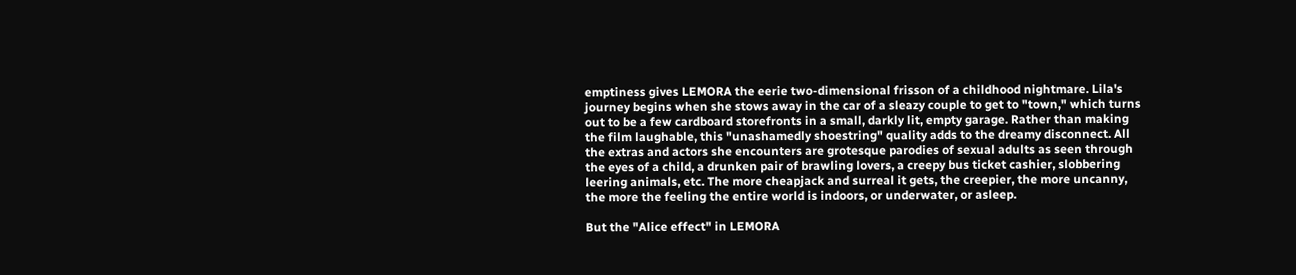emptiness gives LEMORA the eerie two-dimensional frisson of a childhood nightmare. Lila's journey begins when she stows away in the car of a sleazy couple to get to "town," which turns out to be a few cardboard storefronts in a small, darkly lit, empty garage. Rather than making the film laughable, this "unashamedly shoestring" quality adds to the dreamy disconnect. All the extras and actors she encounters are grotesque parodies of sexual adults as seen through the eyes of a child, a drunken pair of brawling lovers, a creepy bus ticket cashier, slobbering leering animals, etc. The more cheapjack and surreal it gets, the creepier, the more uncanny, the more the feeling the entire world is indoors, or underwater, or asleep.

But the "Alice effect" in LEMORA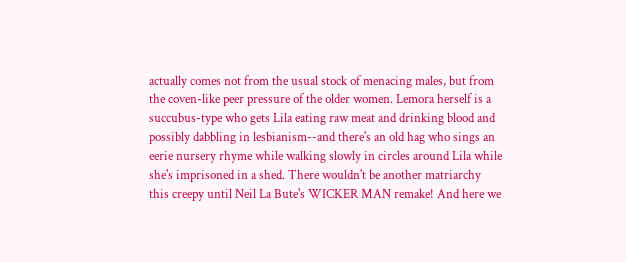actually comes not from the usual stock of menacing males, but from the coven-like peer pressure of the older women. Lemora herself is a succubus-type who gets Lila eating raw meat and drinking blood and possibly dabbling in lesbianism--and there's an old hag who sings an eerie nursery rhyme while walking slowly in circles around Lila while she's imprisoned in a shed. There wouldn't be another matriarchy this creepy until Neil La Bute's WICKER MAN remake! And here we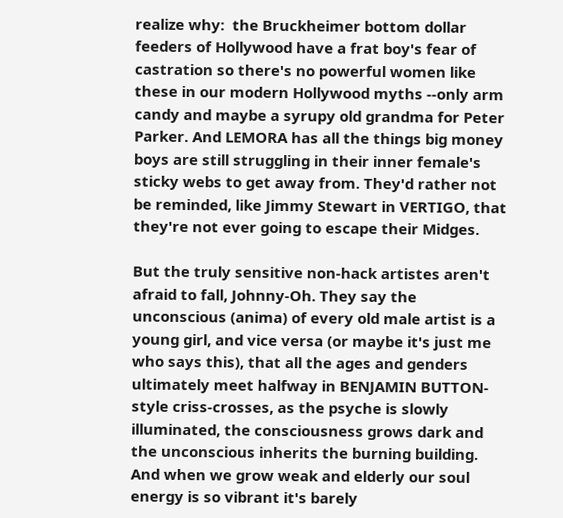realize why:  the Bruckheimer bottom dollar feeders of Hollywood have a frat boy's fear of castration so there's no powerful women like these in our modern Hollywood myths --only arm candy and maybe a syrupy old grandma for Peter Parker. And LEMORA has all the things big money boys are still struggling in their inner female's sticky webs to get away from. They'd rather not be reminded, like Jimmy Stewart in VERTIGO, that they're not ever going to escape their Midges.

But the truly sensitive non-hack artistes aren't afraid to fall, Johnny-Oh. They say the unconscious (anima) of every old male artist is a young girl, and vice versa (or maybe it's just me who says this), that all the ages and genders ultimately meet halfway in BENJAMIN BUTTON-style criss-crosses, as the psyche is slowly illuminated, the consciousness grows dark and the unconscious inherits the burning building. And when we grow weak and elderly our soul energy is so vibrant it's barely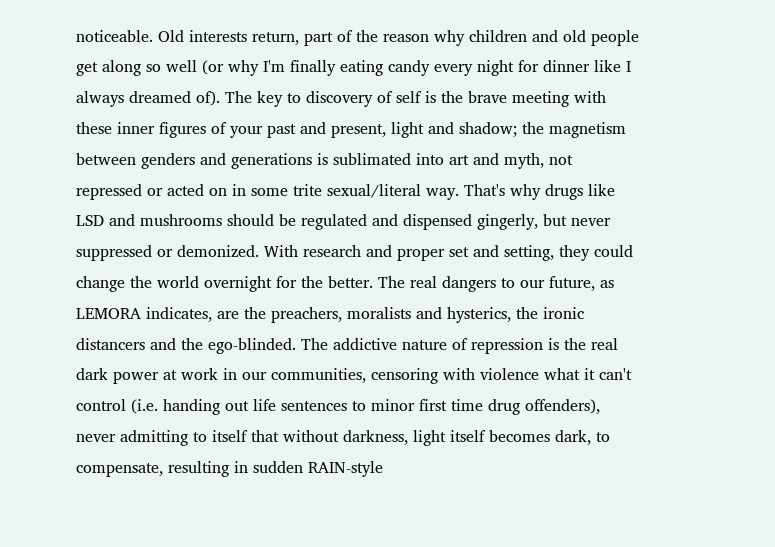noticeable. Old interests return, part of the reason why children and old people get along so well (or why I'm finally eating candy every night for dinner like I always dreamed of). The key to discovery of self is the brave meeting with these inner figures of your past and present, light and shadow; the magnetism between genders and generations is sublimated into art and myth, not repressed or acted on in some trite sexual/literal way. That's why drugs like LSD and mushrooms should be regulated and dispensed gingerly, but never suppressed or demonized. With research and proper set and setting, they could change the world overnight for the better. The real dangers to our future, as LEMORA indicates, are the preachers, moralists and hysterics, the ironic distancers and the ego-blinded. The addictive nature of repression is the real dark power at work in our communities, censoring with violence what it can't control (i.e. handing out life sentences to minor first time drug offenders), never admitting to itself that without darkness, light itself becomes dark, to compensate, resulting in sudden RAIN-style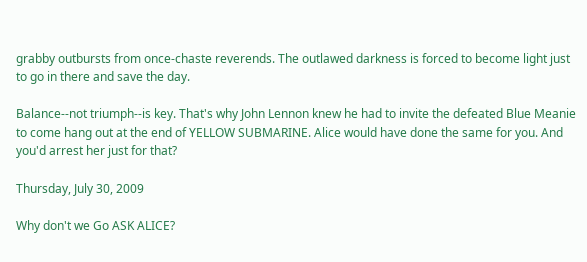grabby outbursts from once-chaste reverends. The outlawed darkness is forced to become light just to go in there and save the day.

Balance--not triumph--is key. That's why John Lennon knew he had to invite the defeated Blue Meanie to come hang out at the end of YELLOW SUBMARINE. Alice would have done the same for you. And you'd arrest her just for that?

Thursday, July 30, 2009

Why don't we Go ASK ALICE?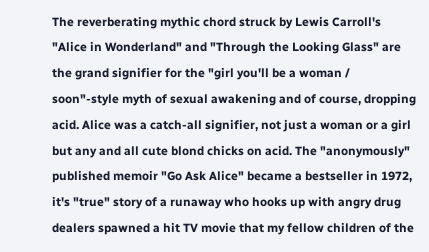The reverberating mythic chord struck by Lewis Carroll's "Alice in Wonderland" and "Through the Looking Glass" are the grand signifier for the "girl you'll be a woman / soon"-style myth of sexual awakening and of course, dropping acid. Alice was a catch-all signifier, not just a woman or a girl but any and all cute blond chicks on acid. The "anonymously" published memoir "Go Ask Alice" became a bestseller in 1972, it's "true" story of a runaway who hooks up with angry drug dealers spawned a hit TV movie that my fellow children of the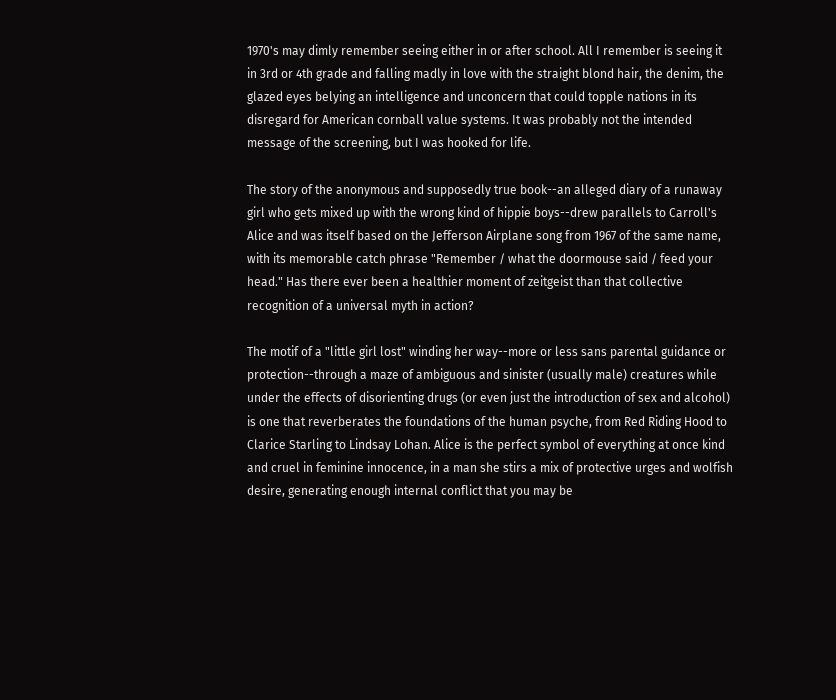1970's may dimly remember seeing either in or after school. All I remember is seeing it in 3rd or 4th grade and falling madly in love with the straight blond hair, the denim, the glazed eyes belying an intelligence and unconcern that could topple nations in its disregard for American cornball value systems. It was probably not the intended message of the screening, but I was hooked for life.

The story of the anonymous and supposedly true book--an alleged diary of a runaway girl who gets mixed up with the wrong kind of hippie boys--drew parallels to Carroll's Alice and was itself based on the Jefferson Airplane song from 1967 of the same name, with its memorable catch phrase "Remember / what the doormouse said / feed your head." Has there ever been a healthier moment of zeitgeist than that collective recognition of a universal myth in action?

The motif of a "little girl lost" winding her way--more or less sans parental guidance or protection--through a maze of ambiguous and sinister (usually male) creatures while under the effects of disorienting drugs (or even just the introduction of sex and alcohol) is one that reverberates the foundations of the human psyche, from Red Riding Hood to Clarice Starling to Lindsay Lohan. Alice is the perfect symbol of everything at once kind and cruel in feminine innocence, in a man she stirs a mix of protective urges and wolfish desire, generating enough internal conflict that you may be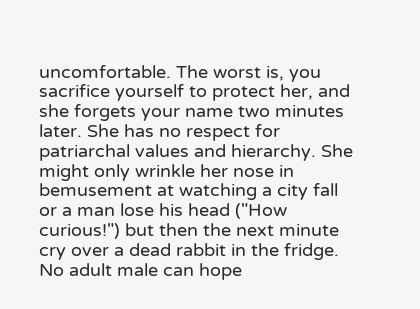uncomfortable. The worst is, you sacrifice yourself to protect her, and she forgets your name two minutes later. She has no respect for patriarchal values and hierarchy. She might only wrinkle her nose in bemusement at watching a city fall or a man lose his head ("How curious!") but then the next minute cry over a dead rabbit in the fridge. No adult male can hope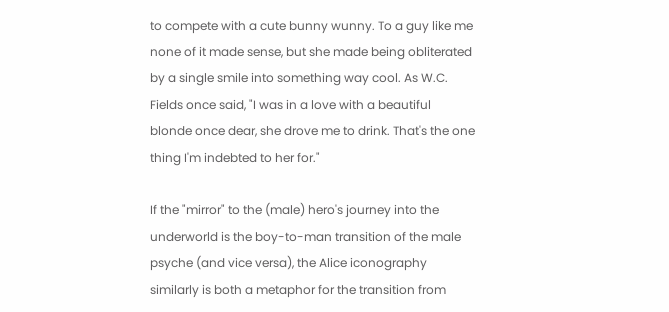to compete with a cute bunny wunny. To a guy like me none of it made sense, but she made being obliterated by a single smile into something way cool. As W.C. Fields once said, "I was in a love with a beautiful blonde once dear, she drove me to drink. That's the one thing I'm indebted to her for."

If the "mirror" to the (male) hero's journey into the underworld is the boy-to-man transition of the male psyche (and vice versa), the Alice iconography similarly is both a metaphor for the transition from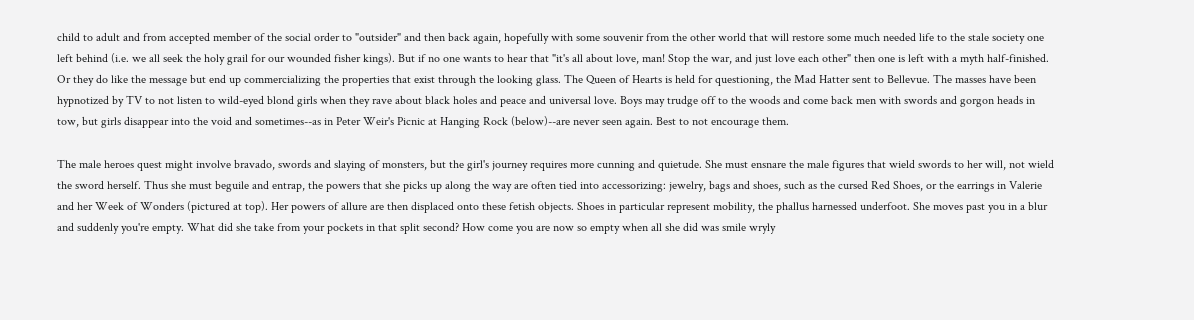child to adult and from accepted member of the social order to "outsider" and then back again, hopefully with some souvenir from the other world that will restore some much needed life to the stale society one left behind (i.e. we all seek the holy grail for our wounded fisher kings). But if no one wants to hear that "it's all about love, man! Stop the war, and just love each other" then one is left with a myth half-finished. Or they do like the message but end up commercializing the properties that exist through the looking glass. The Queen of Hearts is held for questioning, the Mad Hatter sent to Bellevue. The masses have been hypnotized by TV to not listen to wild-eyed blond girls when they rave about black holes and peace and universal love. Boys may trudge off to the woods and come back men with swords and gorgon heads in tow, but girls disappear into the void and sometimes--as in Peter Weir's Picnic at Hanging Rock (below)--are never seen again. Best to not encourage them.

The male heroes quest might involve bravado, swords and slaying of monsters, but the girl's journey requires more cunning and quietude. She must ensnare the male figures that wield swords to her will, not wield the sword herself. Thus she must beguile and entrap, the powers that she picks up along the way are often tied into accessorizing: jewelry, bags and shoes, such as the cursed Red Shoes, or the earrings in Valerie and her Week of Wonders (pictured at top). Her powers of allure are then displaced onto these fetish objects. Shoes in particular represent mobility, the phallus harnessed underfoot. She moves past you in a blur and suddenly you're empty. What did she take from your pockets in that split second? How come you are now so empty when all she did was smile wryly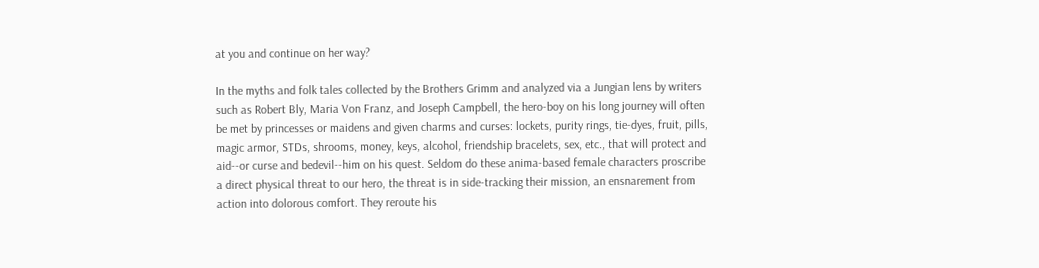at you and continue on her way?

In the myths and folk tales collected by the Brothers Grimm and analyzed via a Jungian lens by writers such as Robert Bly, Maria Von Franz, and Joseph Campbell, the hero-boy on his long journey will often be met by princesses or maidens and given charms and curses: lockets, purity rings, tie-dyes, fruit, pills, magic armor, STDs, shrooms, money, keys, alcohol, friendship bracelets, sex, etc., that will protect and aid--or curse and bedevil--him on his quest. Seldom do these anima-based female characters proscribe a direct physical threat to our hero, the threat is in side-tracking their mission, an ensnarement from action into dolorous comfort. They reroute his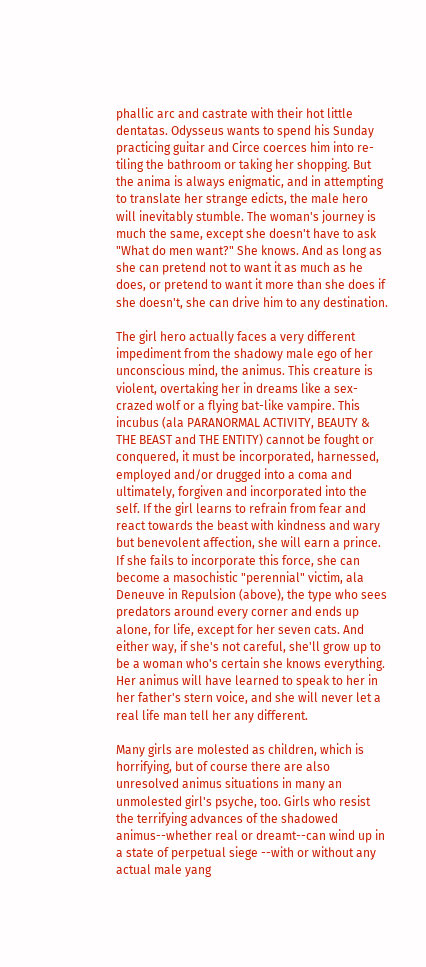phallic arc and castrate with their hot little dentatas. Odysseus wants to spend his Sunday practicing guitar and Circe coerces him into re-tiling the bathroom or taking her shopping. But the anima is always enigmatic, and in attempting to translate her strange edicts, the male hero will inevitably stumble. The woman's journey is much the same, except she doesn't have to ask "What do men want?" She knows. And as long as she can pretend not to want it as much as he does, or pretend to want it more than she does if she doesn't, she can drive him to any destination.

The girl hero actually faces a very different impediment from the shadowy male ego of her unconscious mind, the animus. This creature is violent, overtaking her in dreams like a sex-crazed wolf or a flying bat-like vampire. This incubus (ala PARANORMAL ACTIVITY, BEAUTY & THE BEAST and THE ENTITY) cannot be fought or conquered, it must be incorporated, harnessed, employed and/or drugged into a coma and ultimately, forgiven and incorporated into the self. If the girl learns to refrain from fear and react towards the beast with kindness and wary but benevolent affection, she will earn a prince. If she fails to incorporate this force, she can become a masochistic "perennial" victim, ala Deneuve in Repulsion (above), the type who sees predators around every corner and ends up alone, for life, except for her seven cats. And either way, if she's not careful, she'll grow up to be a woman who's certain she knows everything. Her animus will have learned to speak to her in her father's stern voice, and she will never let a real life man tell her any different.

Many girls are molested as children, which is horrifying, but of course there are also unresolved animus situations in many an unmolested girl's psyche, too. Girls who resist the terrifying advances of the shadowed animus--whether real or dreamt--can wind up in a state of perpetual siege --with or without any actual male yang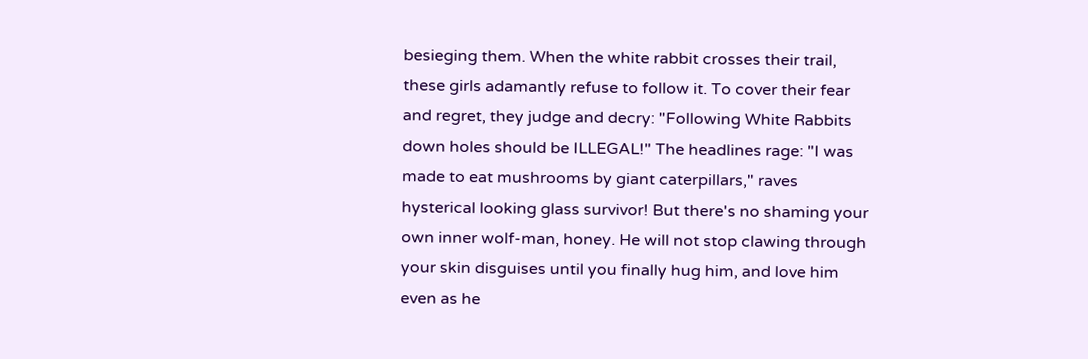besieging them. When the white rabbit crosses their trail, these girls adamantly refuse to follow it. To cover their fear and regret, they judge and decry: "Following White Rabbits down holes should be ILLEGAL!" The headlines rage: "I was made to eat mushrooms by giant caterpillars," raves hysterical looking glass survivor! But there's no shaming your own inner wolf-man, honey. He will not stop clawing through your skin disguises until you finally hug him, and love him even as he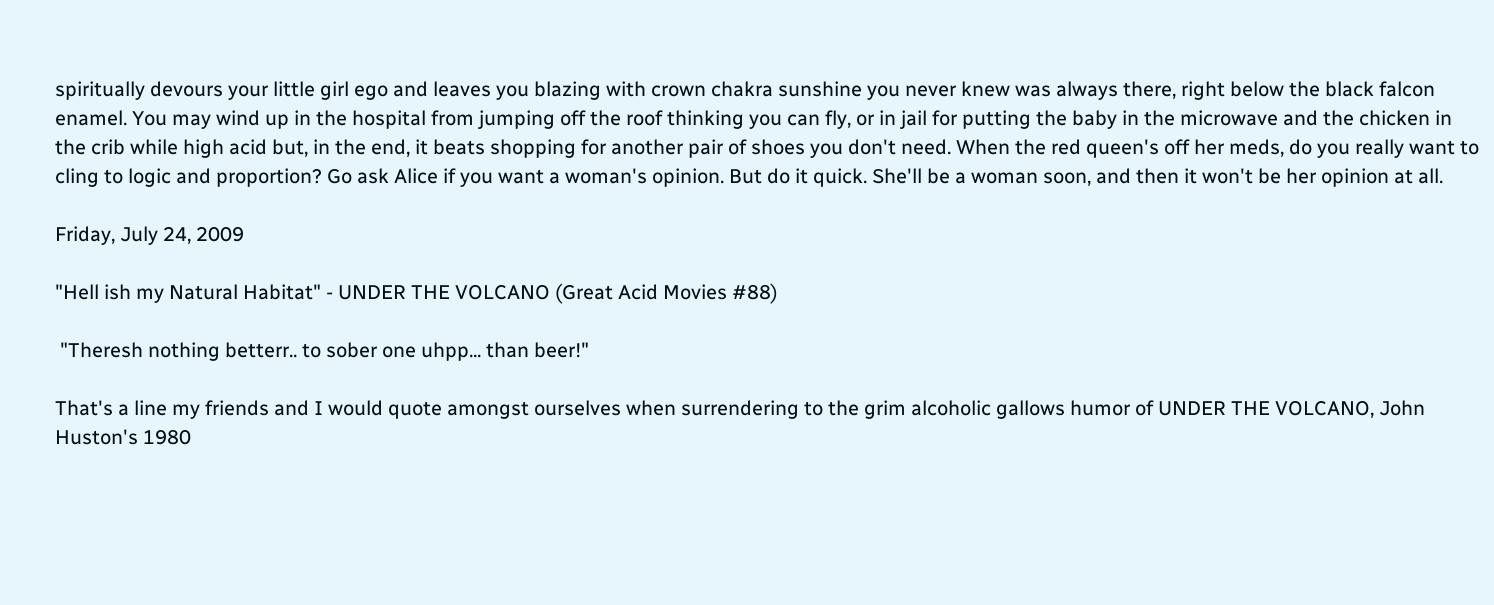spiritually devours your little girl ego and leaves you blazing with crown chakra sunshine you never knew was always there, right below the black falcon enamel. You may wind up in the hospital from jumping off the roof thinking you can fly, or in jail for putting the baby in the microwave and the chicken in the crib while high acid but, in the end, it beats shopping for another pair of shoes you don't need. When the red queen's off her meds, do you really want to cling to logic and proportion? Go ask Alice if you want a woman's opinion. But do it quick. She'll be a woman soon, and then it won't be her opinion at all.

Friday, July 24, 2009

"Hell ish my Natural Habitat" - UNDER THE VOLCANO (Great Acid Movies #88)

 "Theresh nothing betterr.. to sober one uhpp... than beer!"

That's a line my friends and I would quote amongst ourselves when surrendering to the grim alcoholic gallows humor of UNDER THE VOLCANO, John Huston's 1980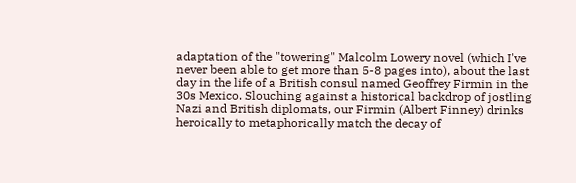adaptation of the "towering" Malcolm Lowery novel (which I've never been able to get more than 5-8 pages into), about the last day in the life of a British consul named Geoffrey Firmin in the 30s Mexico. Slouching against a historical backdrop of jostling Nazi and British diplomats, our Firmin (Albert Finney) drinks heroically to metaphorically match the decay of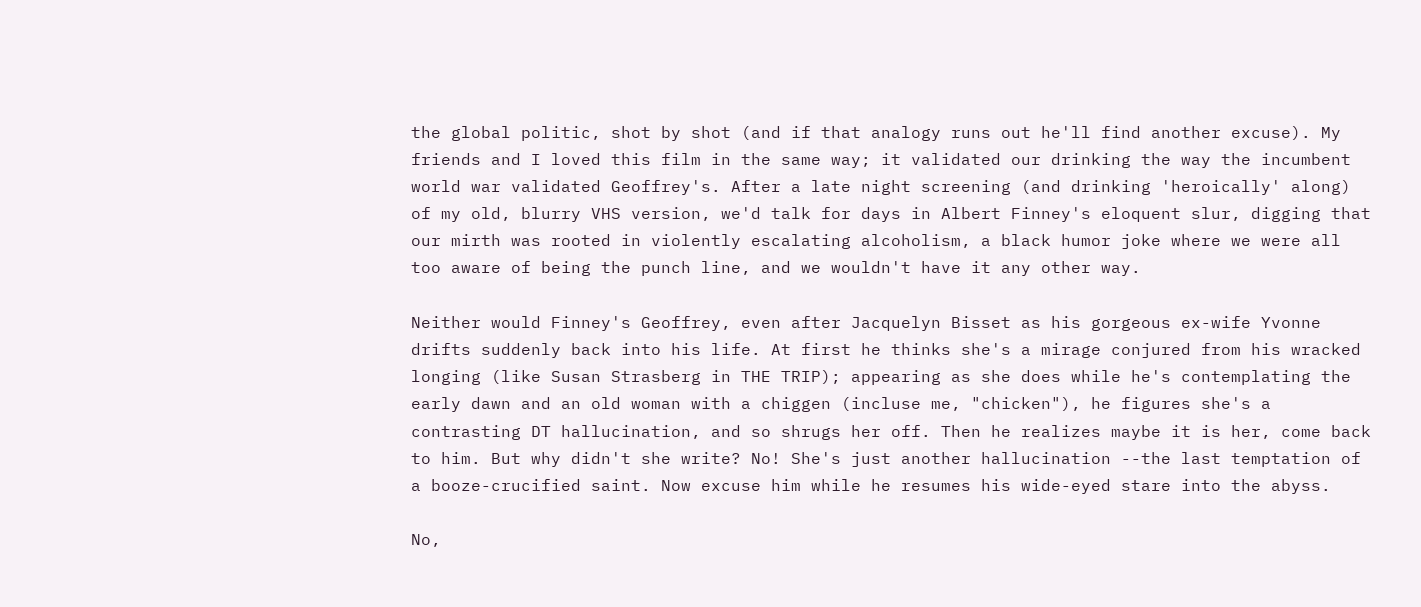the global politic, shot by shot (and if that analogy runs out he'll find another excuse). My friends and I loved this film in the same way; it validated our drinking the way the incumbent world war validated Geoffrey's. After a late night screening (and drinking 'heroically' along) of my old, blurry VHS version, we'd talk for days in Albert Finney's eloquent slur, digging that our mirth was rooted in violently escalating alcoholism, a black humor joke where we were all too aware of being the punch line, and we wouldn't have it any other way.

Neither would Finney's Geoffrey, even after Jacquelyn Bisset as his gorgeous ex-wife Yvonne drifts suddenly back into his life. At first he thinks she's a mirage conjured from his wracked longing (like Susan Strasberg in THE TRIP); appearing as she does while he's contemplating the early dawn and an old woman with a chiggen (incluse me, "chicken"), he figures she's a contrasting DT hallucination, and so shrugs her off. Then he realizes maybe it is her, come back to him. But why didn't she write? No! She's just another hallucination --the last temptation of a booze-crucified saint. Now excuse him while he resumes his wide-eyed stare into the abyss.

No,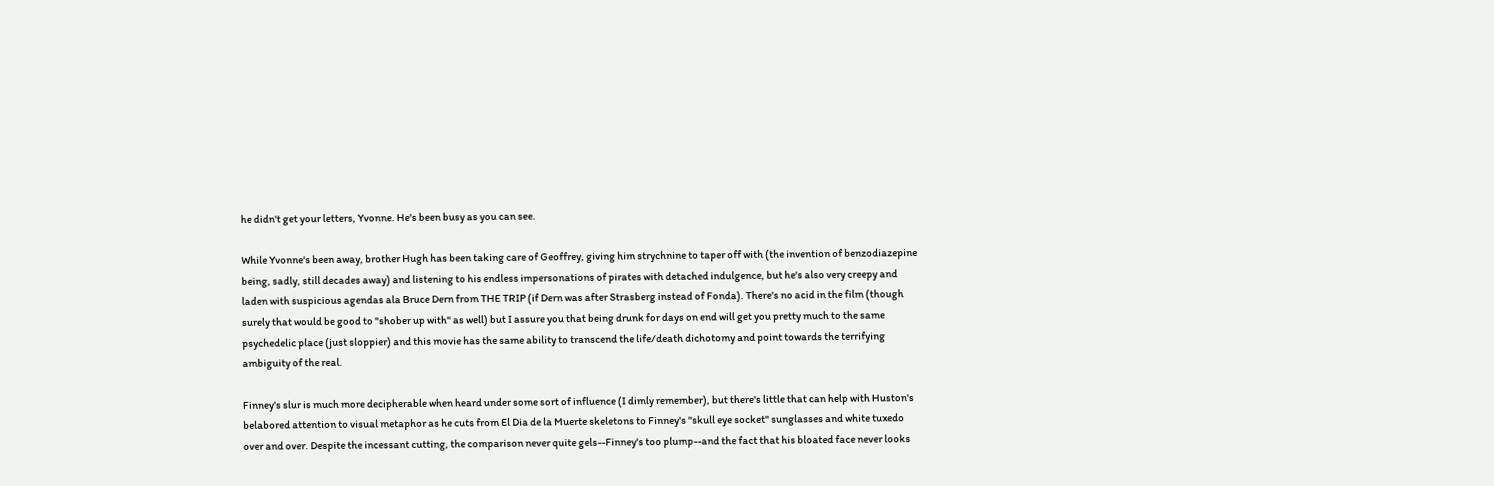he didn't get your letters, Yvonne. He's been busy as you can see.

While Yvonne's been away, brother Hugh has been taking care of Geoffrey, giving him strychnine to taper off with (the invention of benzodiazepine being, sadly, still decades away) and listening to his endless impersonations of pirates with detached indulgence, but he's also very creepy and laden with suspicious agendas ala Bruce Dern from THE TRIP (if Dern was after Strasberg instead of Fonda). There's no acid in the film (though surely that would be good to "shober up with" as well) but I assure you that being drunk for days on end will get you pretty much to the same psychedelic place (just sloppier) and this movie has the same ability to transcend the life/death dichotomy and point towards the terrifying ambiguity of the real.

Finney's slur is much more decipherable when heard under some sort of influence (I dimly remember), but there's little that can help with Huston's belabored attention to visual metaphor as he cuts from El Dia de la Muerte skeletons to Finney's "skull eye socket" sunglasses and white tuxedo over and over. Despite the incessant cutting, the comparison never quite gels--Finney's too plump--and the fact that his bloated face never looks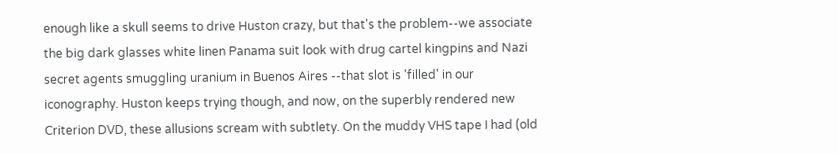enough like a skull seems to drive Huston crazy, but that's the problem--we associate the big dark glasses white linen Panama suit look with drug cartel kingpins and Nazi secret agents smuggling uranium in Buenos Aires --that slot is 'filled' in our iconography. Huston keeps trying though, and now, on the superbly rendered new Criterion DVD, these allusions scream with subtlety. On the muddy VHS tape I had (old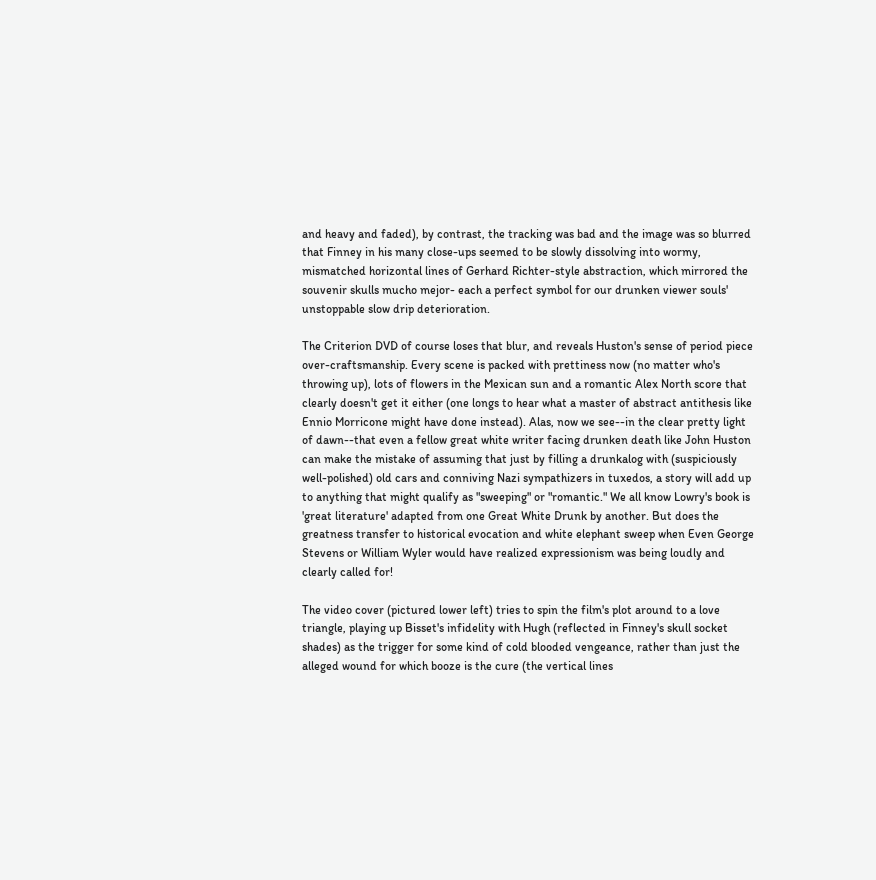and heavy and faded), by contrast, the tracking was bad and the image was so blurred that Finney in his many close-ups seemed to be slowly dissolving into wormy, mismatched horizontal lines of Gerhard Richter-style abstraction, which mirrored the souvenir skulls mucho mejor- each a perfect symbol for our drunken viewer souls' unstoppable slow drip deterioration.

The Criterion DVD of course loses that blur, and reveals Huston's sense of period piece over-craftsmanship. Every scene is packed with prettiness now (no matter who's throwing up), lots of flowers in the Mexican sun and a romantic Alex North score that clearly doesn't get it either (one longs to hear what a master of abstract antithesis like Ennio Morricone might have done instead). Alas, now we see--in the clear pretty light of dawn--that even a fellow great white writer facing drunken death like John Huston can make the mistake of assuming that just by filling a drunkalog with (suspiciously well-polished) old cars and conniving Nazi sympathizers in tuxedos, a story will add up to anything that might qualify as "sweeping" or "romantic." We all know Lowry's book is 'great literature' adapted from one Great White Drunk by another. But does the greatness transfer to historical evocation and white elephant sweep when Even George Stevens or William Wyler would have realized expressionism was being loudly and clearly called for!

The video cover (pictured lower left) tries to spin the film's plot around to a love triangle, playing up Bisset's infidelity with Hugh (reflected in Finney's skull socket shades) as the trigger for some kind of cold blooded vengeance, rather than just the alleged wound for which booze is the cure (the vertical lines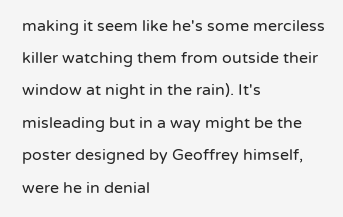making it seem like he's some merciless killer watching them from outside their window at night in the rain). It's misleading but in a way might be the poster designed by Geoffrey himself, were he in denial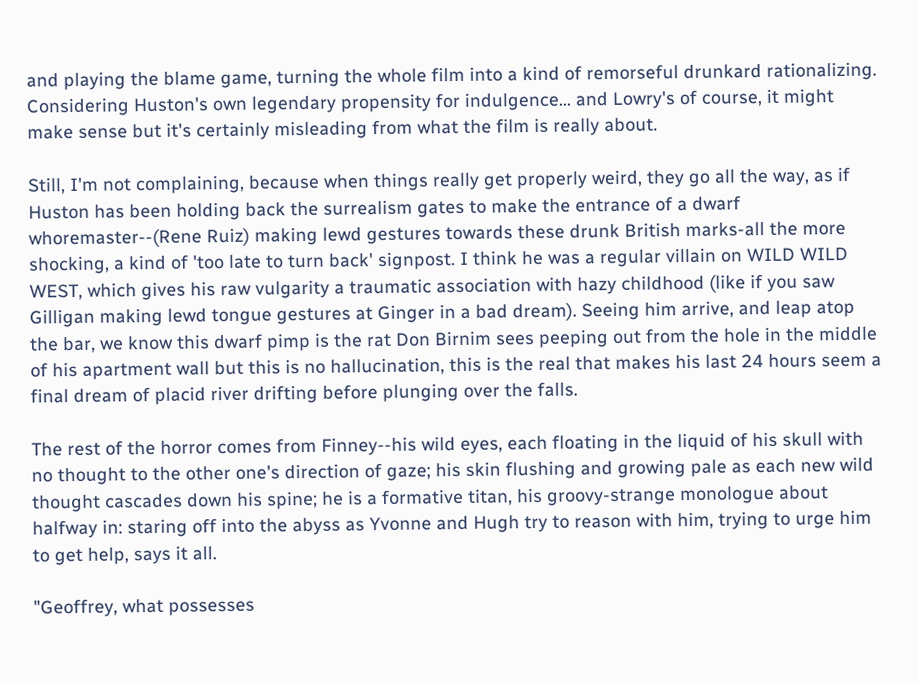and playing the blame game, turning the whole film into a kind of remorseful drunkard rationalizing. Considering Huston's own legendary propensity for indulgence... and Lowry's of course, it might make sense but it's certainly misleading from what the film is really about.

Still, I'm not complaining, because when things really get properly weird, they go all the way, as if Huston has been holding back the surrealism gates to make the entrance of a dwarf whoremaster--(Rene Ruiz) making lewd gestures towards these drunk British marks-all the more shocking, a kind of 'too late to turn back' signpost. I think he was a regular villain on WILD WILD WEST, which gives his raw vulgarity a traumatic association with hazy childhood (like if you saw Gilligan making lewd tongue gestures at Ginger in a bad dream). Seeing him arrive, and leap atop the bar, we know this dwarf pimp is the rat Don Birnim sees peeping out from the hole in the middle of his apartment wall but this is no hallucination, this is the real that makes his last 24 hours seem a final dream of placid river drifting before plunging over the falls.

The rest of the horror comes from Finney--his wild eyes, each floating in the liquid of his skull with no thought to the other one's direction of gaze; his skin flushing and growing pale as each new wild thought cascades down his spine; he is a formative titan, his groovy-strange monologue about halfway in: staring off into the abyss as Yvonne and Hugh try to reason with him, trying to urge him to get help, says it all.

"Geoffrey, what possesses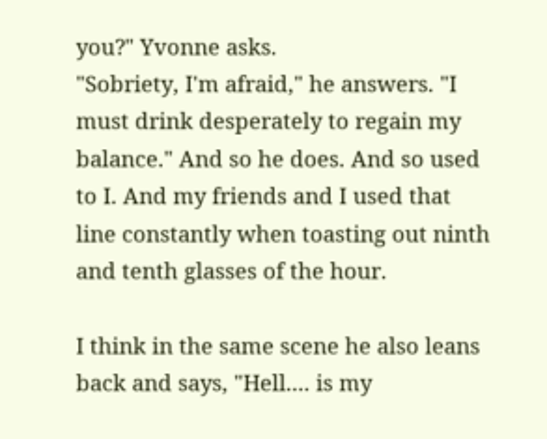you?" Yvonne asks.
"Sobriety, I'm afraid," he answers. "I must drink desperately to regain my balance." And so he does. And so used to I. And my friends and I used that line constantly when toasting out ninth and tenth glasses of the hour.

I think in the same scene he also leans back and says, "Hell.... is my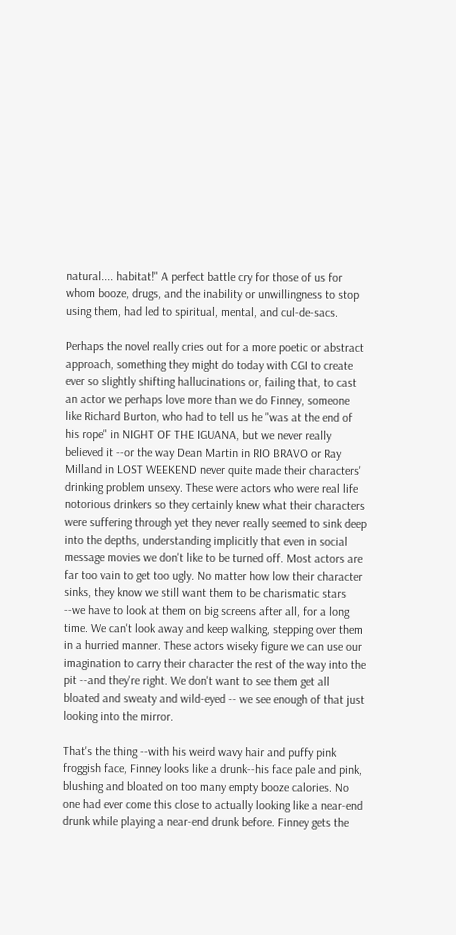natural.... habitat!" A perfect battle cry for those of us for whom booze, drugs, and the inability or unwillingness to stop using them, had led to spiritual, mental, and cul-de-sacs.

Perhaps the novel really cries out for a more poetic or abstract approach, something they might do today with CGI to create ever so slightly shifting hallucinations or, failing that, to cast an actor we perhaps love more than we do Finney, someone like Richard Burton, who had to tell us he "was at the end of his rope" in NIGHT OF THE IGUANA, but we never really believed it --or the way Dean Martin in RIO BRAVO or Ray Milland in LOST WEEKEND never quite made their characters' drinking problem unsexy. These were actors who were real life notorious drinkers so they certainly knew what their characters were suffering through yet they never really seemed to sink deep into the depths, understanding implicitly that even in social message movies we don't like to be turned off. Most actors are far too vain to get too ugly. No matter how low their character sinks, they know we still want them to be charismatic stars --we have to look at them on big screens after all, for a long time. We can't look away and keep walking, stepping over them in a hurried manner. These actors wiseky figure we can use our imagination to carry their character the rest of the way into the pit --and they're right. We don't want to see them get all bloated and sweaty and wild-eyed -- we see enough of that just looking into the mirror.

That's the thing --with his weird wavy hair and puffy pink froggish face, Finney looks like a drunk--his face pale and pink, blushing and bloated on too many empty booze calories. No one had ever come this close to actually looking like a near-end drunk while playing a near-end drunk before. Finney gets the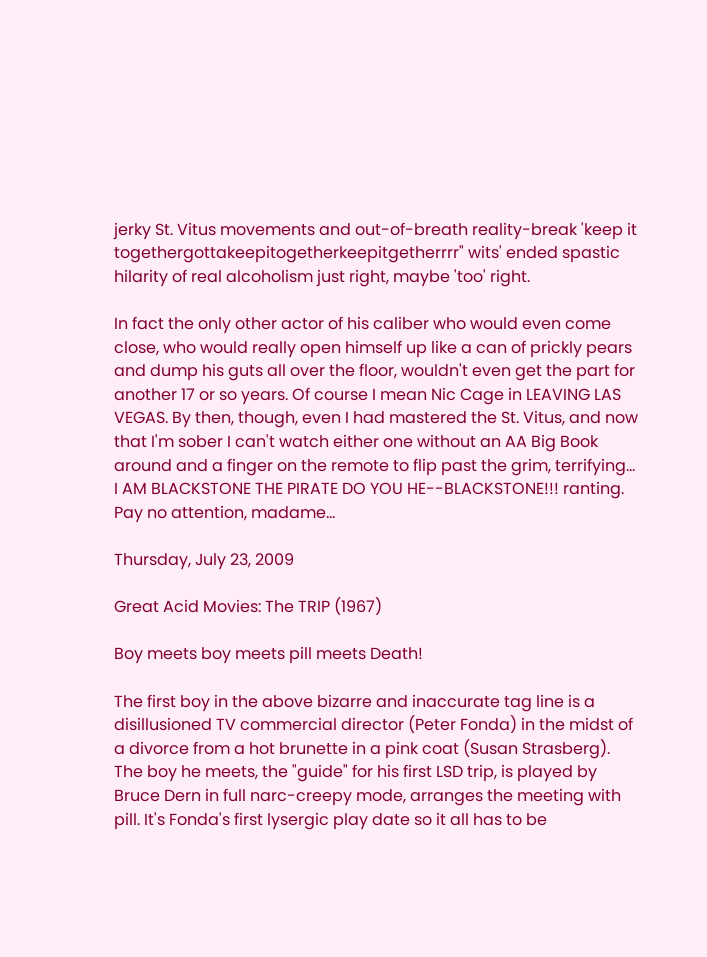jerky St. Vitus movements and out-of-breath reality-break 'keep it togethergottakeepitogetherkeepitgetherrrr" wits' ended spastic hilarity of real alcoholism just right, maybe 'too' right.

In fact the only other actor of his caliber who would even come close, who would really open himself up like a can of prickly pears and dump his guts all over the floor, wouldn't even get the part for another 17 or so years. Of course I mean Nic Cage in LEAVING LAS VEGAS. By then, though, even I had mastered the St. Vitus, and now that I'm sober I can't watch either one without an AA Big Book around and a finger on the remote to flip past the grim, terrifying... I AM BLACKSTONE THE PIRATE DO YOU HE--BLACKSTONE!!! ranting. Pay no attention, madame...

Thursday, July 23, 2009

Great Acid Movies: The TRIP (1967)

Boy meets boy meets pill meets Death!

The first boy in the above bizarre and inaccurate tag line is a disillusioned TV commercial director (Peter Fonda) in the midst of a divorce from a hot brunette in a pink coat (Susan Strasberg). The boy he meets, the "guide" for his first LSD trip, is played by Bruce Dern in full narc-creepy mode, arranges the meeting with pill. It's Fonda's first lysergic play date so it all has to be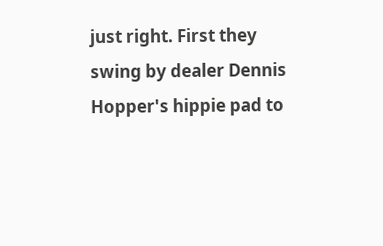just right. First they swing by dealer Dennis Hopper's hippie pad to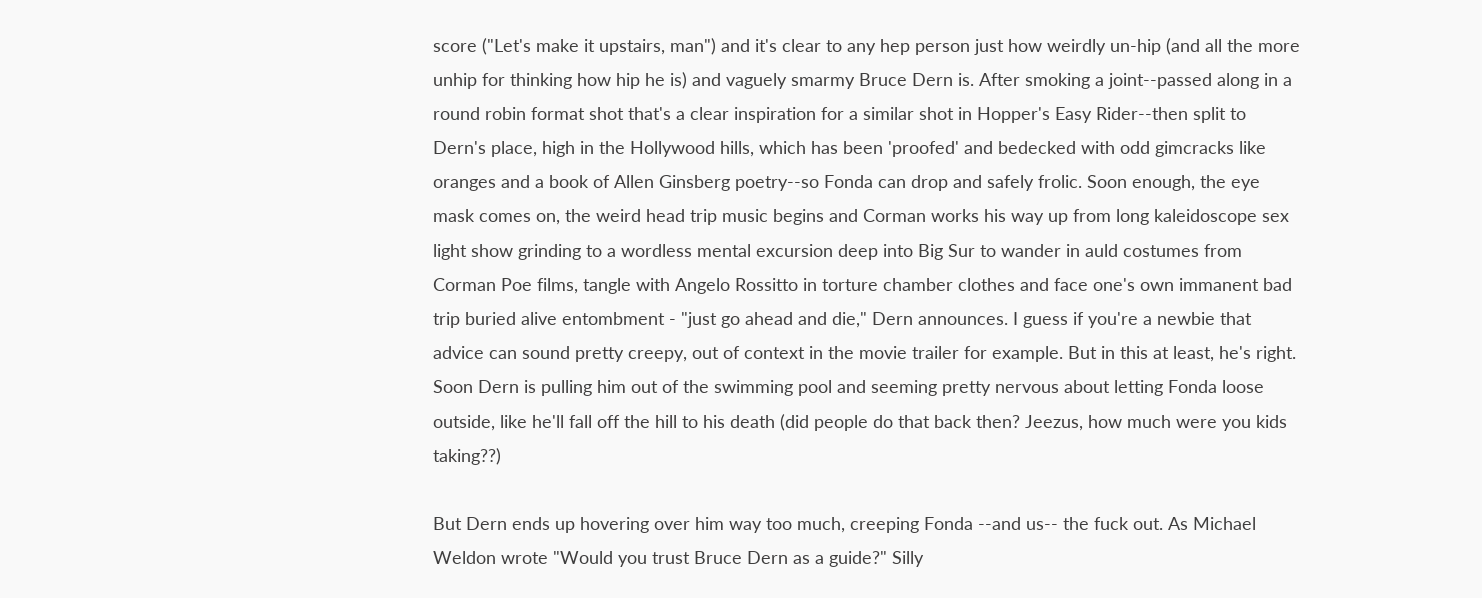score ("Let's make it upstairs, man") and it's clear to any hep person just how weirdly un-hip (and all the more unhip for thinking how hip he is) and vaguely smarmy Bruce Dern is. After smoking a joint--passed along in a round robin format shot that's a clear inspiration for a similar shot in Hopper's Easy Rider--then split to Dern's place, high in the Hollywood hills, which has been 'proofed' and bedecked with odd gimcracks like oranges and a book of Allen Ginsberg poetry--so Fonda can drop and safely frolic. Soon enough, the eye mask comes on, the weird head trip music begins and Corman works his way up from long kaleidoscope sex light show grinding to a wordless mental excursion deep into Big Sur to wander in auld costumes from Corman Poe films, tangle with Angelo Rossitto in torture chamber clothes and face one's own immanent bad trip buried alive entombment - "just go ahead and die," Dern announces. I guess if you're a newbie that advice can sound pretty creepy, out of context in the movie trailer for example. But in this at least, he's right. Soon Dern is pulling him out of the swimming pool and seeming pretty nervous about letting Fonda loose outside, like he'll fall off the hill to his death (did people do that back then? Jeezus, how much were you kids taking??)

But Dern ends up hovering over him way too much, creeping Fonda --and us-- the fuck out. As Michael Weldon wrote "Would you trust Bruce Dern as a guide?" Silly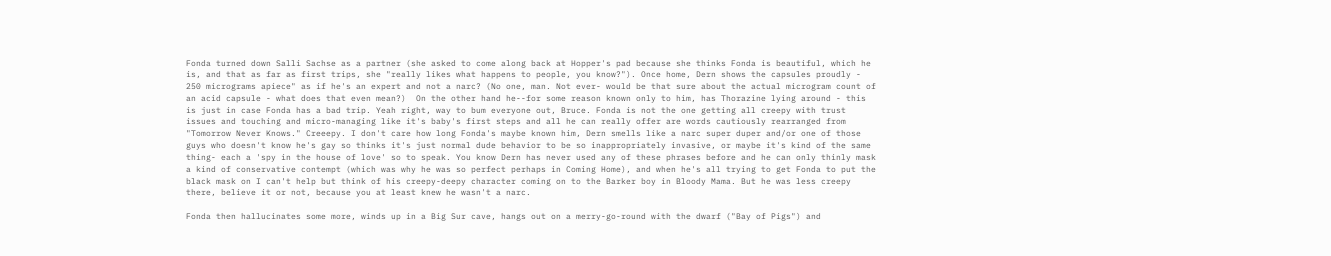Fonda turned down Salli Sachse as a partner (she asked to come along back at Hopper's pad because she thinks Fonda is beautiful, which he is, and that as far as first trips, she "really likes what happens to people, you know?"). Once home, Dern shows the capsules proudly - 250 micrograms apiece" as if he's an expert and not a narc? (No one, man. Not ever- would be that sure about the actual microgram count of an acid capsule - what does that even mean?)  On the other hand he--for some reason known only to him, has Thorazine lying around - this is just in case Fonda has a bad trip. Yeah right, way to bum everyone out, Bruce. Fonda is not the one getting all creepy with trust issues and touching and micro-managing like it's baby's first steps and all he can really offer are words cautiously rearranged from "Tomorrow Never Knows." Creeepy. I don't care how long Fonda's maybe known him, Dern smells like a narc super duper and/or one of those guys who doesn't know he's gay so thinks it's just normal dude behavior to be so inappropriately invasive, or maybe it's kind of the same thing- each a 'spy in the house of love' so to speak. You know Dern has never used any of these phrases before and he can only thinly mask a kind of conservative contempt (which was why he was so perfect perhaps in Coming Home), and when he's all trying to get Fonda to put the black mask on I can't help but think of his creepy-deepy character coming on to the Barker boy in Bloody Mama. But he was less creepy there, believe it or not, because you at least knew he wasn't a narc.

Fonda then hallucinates some more, winds up in a Big Sur cave, hangs out on a merry-go-round with the dwarf ("Bay of Pigs") and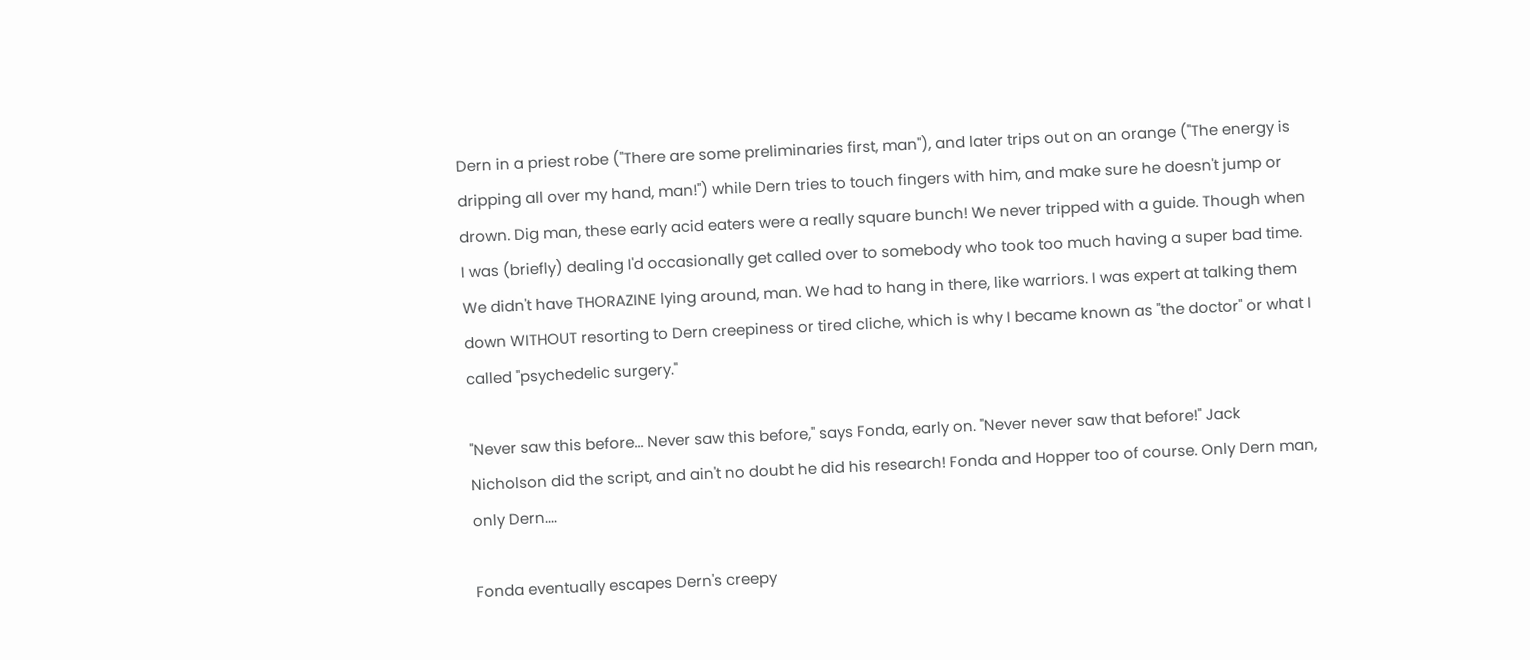Dern in a priest robe ("There are some preliminaries first, man"), and later trips out on an orange ("The energy is dripping all over my hand, man!") while Dern tries to touch fingers with him, and make sure he doesn't jump or drown. Dig man, these early acid eaters were a really square bunch! We never tripped with a guide. Though when I was (briefly) dealing I'd occasionally get called over to somebody who took too much having a super bad time. We didn't have THORAZINE lying around, man. We had to hang in there, like warriors. I was expert at talking them down WITHOUT resorting to Dern creepiness or tired cliche, which is why I became known as "the doctor" or what I called "psychedelic surgery."

"Never saw this before... Never saw this before," says Fonda, early on. "Never never saw that before!" Jack Nicholson did the script, and ain't no doubt he did his research! Fonda and Hopper too of course. Only Dern man, only Dern....

Fonda eventually escapes Dern's creepy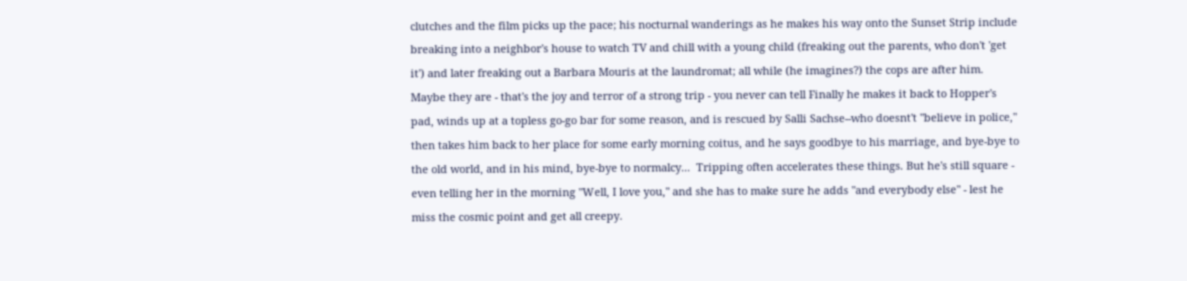clutches and the film picks up the pace; his nocturnal wanderings as he makes his way onto the Sunset Strip include breaking into a neighbor's house to watch TV and chill with a young child (freaking out the parents, who don't 'get it') and later freaking out a Barbara Mouris at the laundromat; all while (he imagines?) the cops are after him. Maybe they are - that's the joy and terror of a strong trip - you never can tell Finally he makes it back to Hopper's pad, winds up at a topless go-go bar for some reason, and is rescued by Salli Sachse--who doesnt't "believe in police," then takes him back to her place for some early morning coitus, and he says goodbye to his marriage, and bye-bye to the old world, and in his mind, bye-bye to normalcy...  Tripping often accelerates these things. But he's still square - even telling her in the morning "Well, I love you," and she has to make sure he adds "and everybody else" - lest he miss the cosmic point and get all creepy.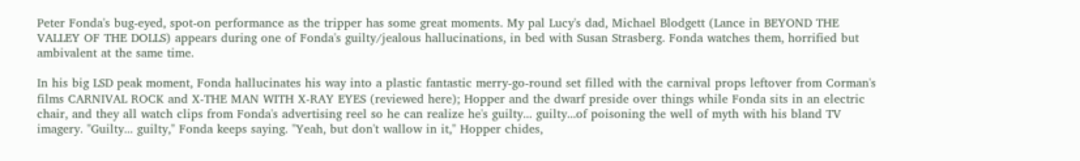Peter Fonda's bug-eyed, spot-on performance as the tripper has some great moments. My pal Lucy's dad, Michael Blodgett (Lance in BEYOND THE VALLEY OF THE DOLLS) appears during one of Fonda's guilty/jealous hallucinations, in bed with Susan Strasberg. Fonda watches them, horrified but ambivalent at the same time.

In his big LSD peak moment, Fonda hallucinates his way into a plastic fantastic merry-go-round set filled with the carnival props leftover from Corman's films CARNIVAL ROCK and X-THE MAN WITH X-RAY EYES (reviewed here); Hopper and the dwarf preside over things while Fonda sits in an electric chair, and they all watch clips from Fonda's advertising reel so he can realize he's guilty... guilty...of poisoning the well of myth with his bland TV imagery. "Guilty... guilty," Fonda keeps saying. "Yeah, but don't wallow in it," Hopper chides,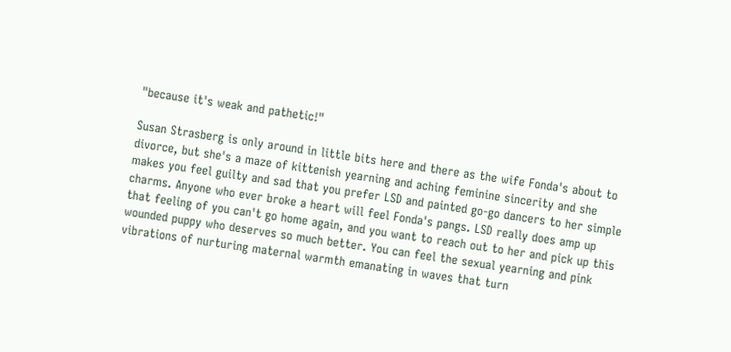"because it's weak and pathetic!"

Susan Strasberg is only around in little bits here and there as the wife Fonda's about to divorce, but she's a maze of kittenish yearning and aching feminine sincerity and she makes you feel guilty and sad that you prefer LSD and painted go-go dancers to her simple charms. Anyone who ever broke a heart will feel Fonda's pangs. LSD really does amp up that feeling of you can't go home again, and you want to reach out to her and pick up this wounded puppy who deserves so much better. You can feel the sexual yearning and pink vibrations of nurturing maternal warmth emanating in waves that turn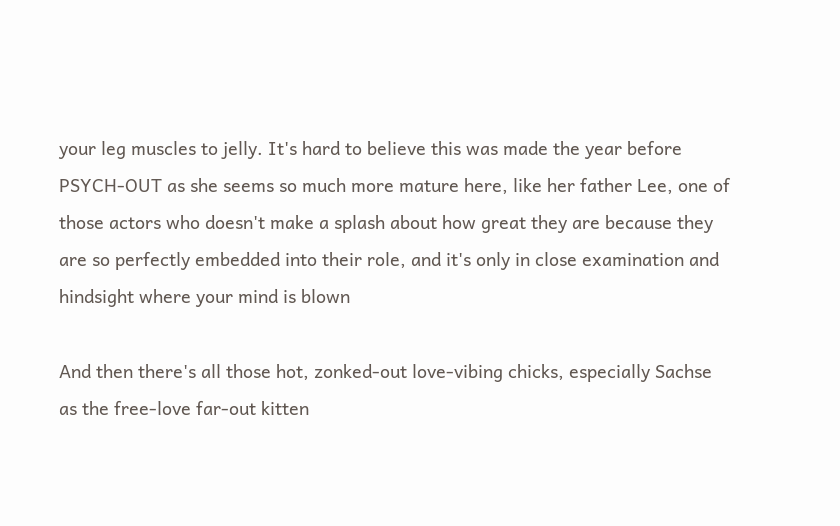your leg muscles to jelly. It's hard to believe this was made the year before PSYCH-OUT as she seems so much more mature here, like her father Lee, one of those actors who doesn't make a splash about how great they are because they are so perfectly embedded into their role, and it's only in close examination and hindsight where your mind is blown

And then there's all those hot, zonked-out love-vibing chicks, especially Sachse as the free-love far-out kitten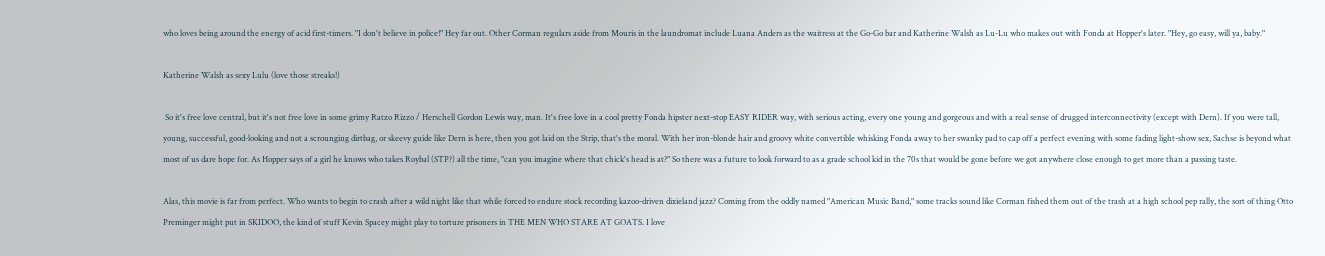who loves being around the energy of acid first-timers. "I don't believe in police!" Hey far out. Other Corman regulars aside from Mouris in the laundromat include Luana Anders as the waitress at the Go-Go bar and Katherine Walsh as Lu-Lu who makes out with Fonda at Hopper's later. "Hey, go easy, will ya, baby."

Katherine Walsh as sexy Lulu (love those streaks!)

 So it's free love central, but it's not free love in some grimy Ratzo Rizzo / Herschell Gordon Lewis way, man. It's free love in a cool pretty Fonda hipster next-stop EASY RIDER way, with serious acting, every one young and gorgeous and with a real sense of drugged interconnectivity (except with Dern). If you were tall, young, successful, good-looking and not a scrounging dirtbag, or skeevy guide like Dern is here, then you got laid on the Strip, that's the moral. With her iron-blonde hair and groovy white convertible whisking Fonda away to her swanky pad to cap off a perfect evening with some fading light-show sex, Sachse is beyond what most of us dare hope for. As Hopper says of a girl he knows who takes Roybal (STP?) all the time, "can you imagine where that chick's head is at?" So there was a future to look forward to as a grade school kid in the 70s that would be gone before we got anywhere close enough to get more than a passing taste.

Alas, this movie is far from perfect. Who wants to begin to crash after a wild night like that while forced to endure stock recording kazoo-driven dixieland jazz? Coming from the oddly named "American Music Band," some tracks sound like Corman fished them out of the trash at a high school pep rally, the sort of thing Otto Preminger might put in SKIDOO, the kind of stuff Kevin Spacey might play to torture prisoners in THE MEN WHO STARE AT GOATS. I love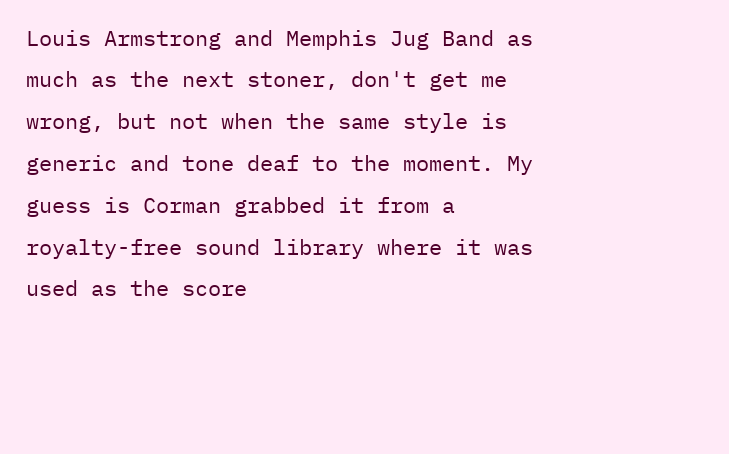Louis Armstrong and Memphis Jug Band as much as the next stoner, don't get me wrong, but not when the same style is generic and tone deaf to the moment. My guess is Corman grabbed it from a royalty-free sound library where it was used as the score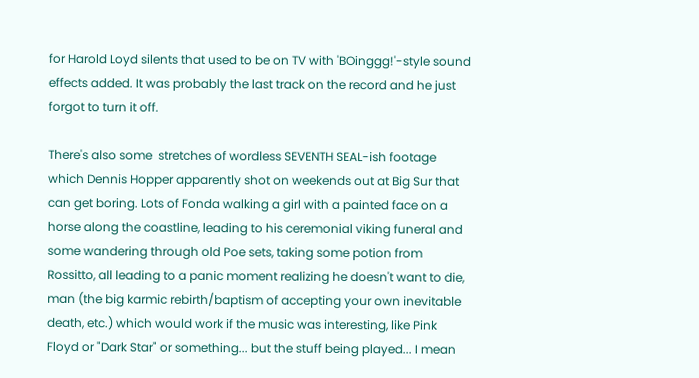for Harold Loyd silents that used to be on TV with 'BOinggg!'-style sound effects added. It was probably the last track on the record and he just forgot to turn it off.

There's also some  stretches of wordless SEVENTH SEAL-ish footage which Dennis Hopper apparently shot on weekends out at Big Sur that can get boring. Lots of Fonda walking a girl with a painted face on a horse along the coastline, leading to his ceremonial viking funeral and some wandering through old Poe sets, taking some potion from Rossitto, all leading to a panic moment realizing he doesn't want to die, man (the big karmic rebirth/baptism of accepting your own inevitable death, etc.) which would work if the music was interesting, like Pink Floyd or "Dark Star" or something... but the stuff being played... I mean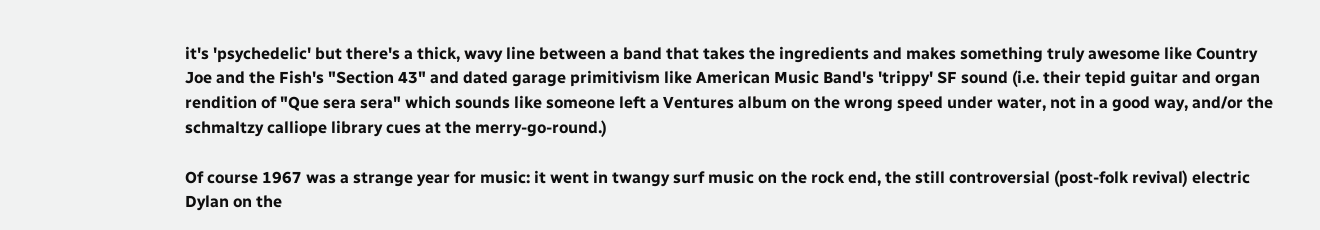it's 'psychedelic' but there's a thick, wavy line between a band that takes the ingredients and makes something truly awesome like Country Joe and the Fish's "Section 43" and dated garage primitivism like American Music Band's 'trippy' SF sound (i.e. their tepid guitar and organ rendition of "Que sera sera" which sounds like someone left a Ventures album on the wrong speed under water, not in a good way, and/or the schmaltzy calliope library cues at the merry-go-round.)

Of course 1967 was a strange year for music: it went in twangy surf music on the rock end, the still controversial (post-folk revival) electric Dylan on the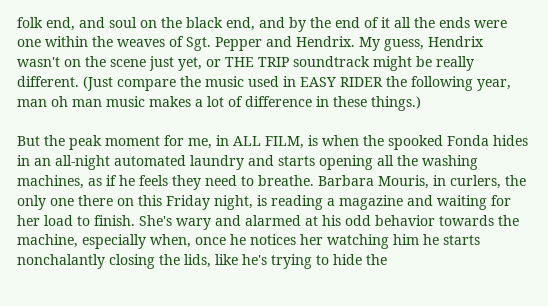folk end, and soul on the black end, and by the end of it all the ends were one within the weaves of Sgt. Pepper and Hendrix. My guess, Hendrix wasn't on the scene just yet, or THE TRIP soundtrack might be really different. (Just compare the music used in EASY RIDER the following year, man oh man music makes a lot of difference in these things.)

But the peak moment for me, in ALL FILM, is when the spooked Fonda hides in an all-night automated laundry and starts opening all the washing machines, as if he feels they need to breathe. Barbara Mouris, in curlers, the only one there on this Friday night, is reading a magazine and waiting for her load to finish. She's wary and alarmed at his odd behavior towards the machine, especially when, once he notices her watching him he starts nonchalantly closing the lids, like he's trying to hide the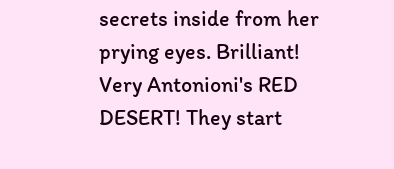secrets inside from her prying eyes. Brilliant! Very Antonioni's RED DESERT! They start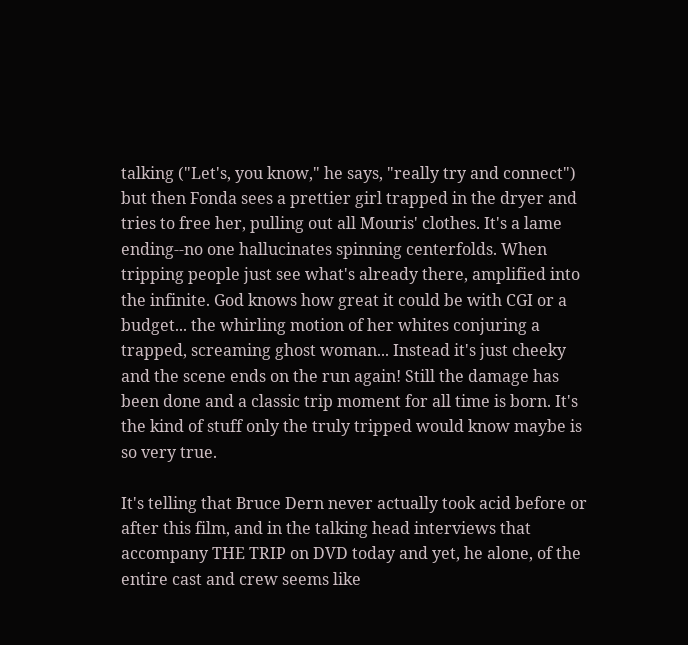talking ("Let's, you know," he says, "really try and connect") but then Fonda sees a prettier girl trapped in the dryer and tries to free her, pulling out all Mouris' clothes. It's a lame ending--no one hallucinates spinning centerfolds. When tripping people just see what's already there, amplified into the infinite. God knows how great it could be with CGI or a budget... the whirling motion of her whites conjuring a trapped, screaming ghost woman... Instead it's just cheeky and the scene ends on the run again! Still the damage has been done and a classic trip moment for all time is born. It's the kind of stuff only the truly tripped would know maybe is so very true.

It's telling that Bruce Dern never actually took acid before or after this film, and in the talking head interviews that accompany THE TRIP on DVD today and yet, he alone, of the entire cast and crew seems like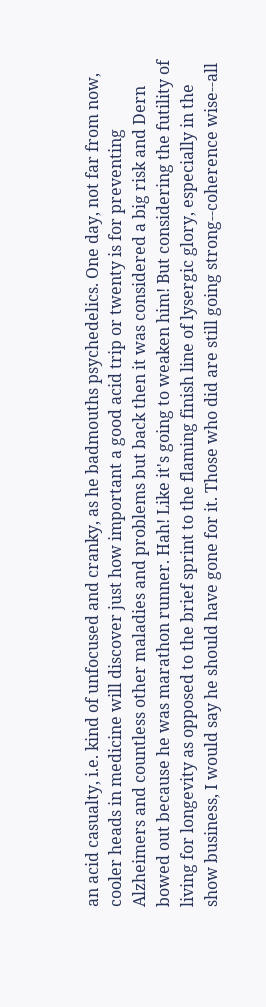an acid casualty, i.e. kind of unfocused and cranky, as he badmouths psychedelics. One day, not far from now, cooler heads in medicine will discover just how important a good acid trip or twenty is for preventing Alzheimers and countless other maladies and problems but back then it was considered a big risk and Dern bowed out because he was marathon runner. Hah! Like it's going to weaken him! But considering the futility of living for longevity as opposed to the brief sprint to the flaming finish line of lysergic glory, especially in the show business, I would say he should have gone for it. Those who did are still going strong--coherence wise--all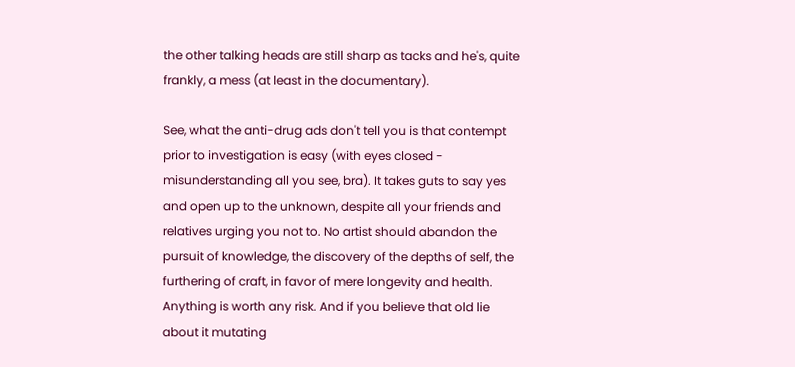the other talking heads are still sharp as tacks and he's, quite frankly, a mess (at least in the documentary).

See, what the anti-drug ads don't tell you is that contempt prior to investigation is easy (with eyes closed - misunderstanding all you see, bra). It takes guts to say yes and open up to the unknown, despite all your friends and relatives urging you not to. No artist should abandon the pursuit of knowledge, the discovery of the depths of self, the furthering of craft, in favor of mere longevity and health. Anything is worth any risk. And if you believe that old lie about it mutating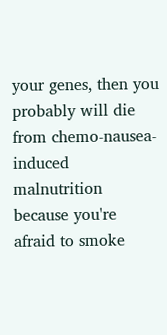your genes, then you probably will die from chemo-nausea-induced malnutrition because you're afraid to smoke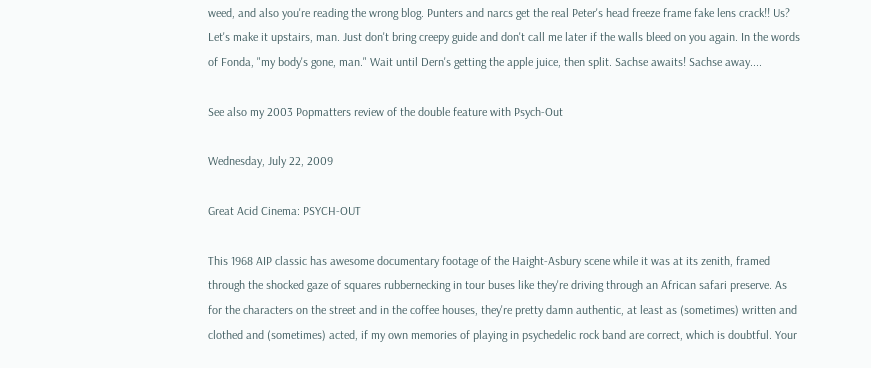weed, and also you're reading the wrong blog. Punters and narcs get the real Peter's head freeze frame fake lens crack!! Us? Let's make it upstairs, man. Just don't bring creepy guide and don't call me later if the walls bleed on you again. In the words of Fonda, "my body's gone, man." Wait until Dern's getting the apple juice, then split. Sachse awaits! Sachse away....

See also my 2003 Popmatters review of the double feature with Psych-Out

Wednesday, July 22, 2009

Great Acid Cinema: PSYCH-OUT

This 1968 AIP classic has awesome documentary footage of the Haight-Asbury scene while it was at its zenith, framed through the shocked gaze of squares rubbernecking in tour buses like they're driving through an African safari preserve. As for the characters on the street and in the coffee houses, they're pretty damn authentic, at least as (sometimes) written and clothed and (sometimes) acted, if my own memories of playing in psychedelic rock band are correct, which is doubtful. Your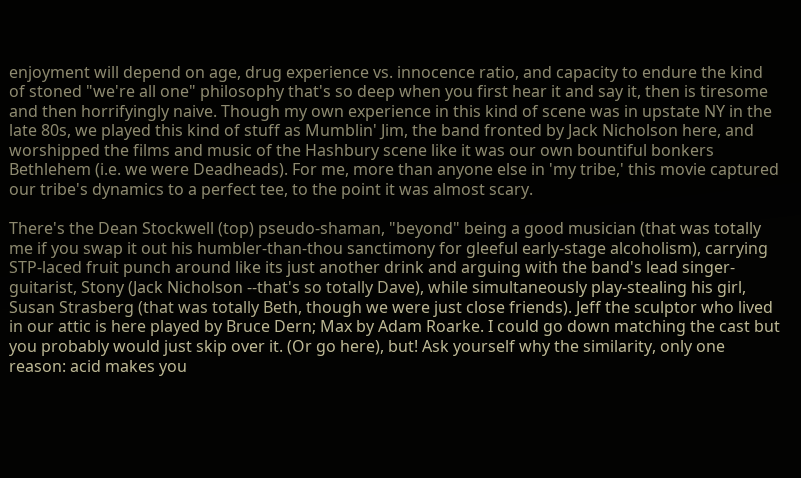enjoyment will depend on age, drug experience vs. innocence ratio, and capacity to endure the kind of stoned "we're all one" philosophy that's so deep when you first hear it and say it, then is tiresome and then horrifyingly naive. Though my own experience in this kind of scene was in upstate NY in the late 80s, we played this kind of stuff as Mumblin' Jim, the band fronted by Jack Nicholson here, and worshipped the films and music of the Hashbury scene like it was our own bountiful bonkers Bethlehem (i.e. we were Deadheads). For me, more than anyone else in 'my tribe,' this movie captured our tribe's dynamics to a perfect tee, to the point it was almost scary.

There's the Dean Stockwell (top) pseudo-shaman, "beyond" being a good musician (that was totally me if you swap it out his humbler-than-thou sanctimony for gleeful early-stage alcoholism), carrying STP-laced fruit punch around like its just another drink and arguing with the band's lead singer-guitarist, Stony (Jack Nicholson --that's so totally Dave), while simultaneously play-stealing his girl, Susan Strasberg (that was totally Beth, though we were just close friends). Jeff the sculptor who lived in our attic is here played by Bruce Dern; Max by Adam Roarke. I could go down matching the cast but you probably would just skip over it. (Or go here), but! Ask yourself why the similarity, only one reason: acid makes you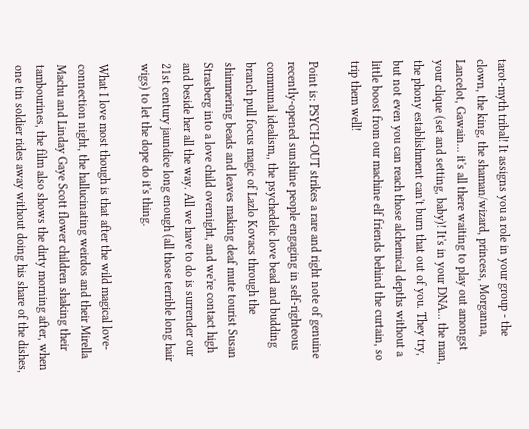tarot-myth tribal! It assigns you a role in your group - the clown, the king, the shaman/wizard, princess, Morganna, Lancelot, Gawain... it's all there waiting to play out amongst your clique (set and setting, baby)! It's in your DNA... the man, the phony establishment can't burn that out of you. They try, but not even you can reach those alchemical depths without a little boost from our machine elf friends behind the curtain, so trip them well!

Point is: PSYCH-OUT strikes a rare and right note of genuine recently-opened sunshine people engaging in self-righteous communal idealism,, the psychedelic love bead and budding branch pull focus magic of Lazlo Kovacs through the shimmering beads and leaves making deaf mute tourist Susan Strasberg into a love child overnight, and we're contact high and beside her all the way. All we have to do is surrender our 21st century jaundice long enough (all those terrible long hair wigs) to let the dope do it's thing.

What I love most though is that after the wild magical love-connection night, the hallucinating weirdos and their Mirella Machu and Linday Gaye Scott flower children shaking their tambourines, the film also shows the dirty morning after, when one tin soldier rides away without doing his share of the dishes,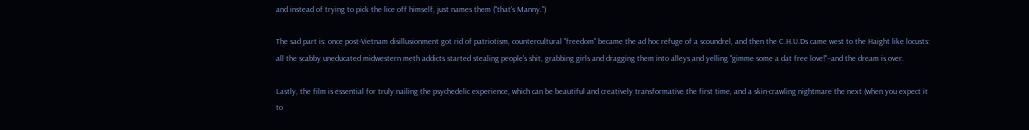and instead of trying to pick the lice off himself, just names them ("that's Manny.")

The sad part is: once post-Vietnam disillusionment got rid of patriotism, countercultural "freedom" became the ad hoc refuge of a scoundrel, and then the C.H.U.Ds came west to the Haight like locusts: all the scabby uneducated midwestern meth addicts started stealing people's shit, grabbing girls and dragging them into alleys and yelling "gimme some a dat free love!"--and the dream is over.

Lastly, the film is essential for truly nailing the psychedelic experience, which can be beautiful and creatively transformative the first time, and a skin-crawling nightmare the next (when you expect it to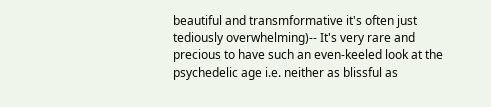beautiful and transmformative it's often just tediously overwhelming)-- It's very rare and precious to have such an even-keeled look at the psychedelic age i.e. neither as blissful as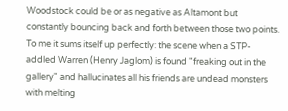Woodstock could be or as negative as Altamont but constantly bouncing back and forth between those two points. To me it sums itself up perfectly: the scene when a STP-addled Warren (Henry Jaglom) is found "freaking out in the gallery" and hallucinates all his friends are undead monsters with melting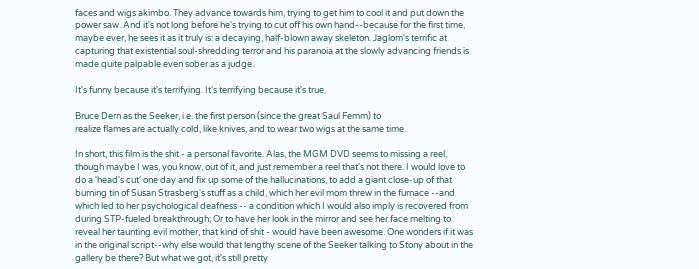faces and wigs akimbo. They advance towards him, trying to get him to cool it and put down the power saw. And it's not long before he's trying to cut off his own hand--because for the first time, maybe ever, he sees it as it truly is: a decaying, half-blown away skeleton. Jaglom's terrific at capturing that existential soul-shredding terror and his paranoia at the slowly advancing friends is made quite palpable even sober as a judge.

It's funny because it's terrifying. It's terrifying because it's true.

Bruce Dern as the Seeker, i.e. the first person (since the great Saul Femm) to
realize flames are actually cold, like knives, and to wear two wigs at the same time.

In short, this film is the shit - a personal favorite. Alas, the MGM DVD seems to missing a reel, though maybe I was, you know, out of it, and just remember a reel that's not there. I would love to do a 'head's cut' one day and fix up some of the hallucinations, to add a giant close-up of that burning tin of Susan Strasberg's stuff as a child, which her evil mom threw in the furnace --and which led to her psychological deafness -- a condition which I would also imply is recovered from during STP-fueled breakthrough; Or to have her look in the mirror and see her face melting to reveal her taunting evil mother, that kind of shit - would have been awesome. One wonders if it was in the original script--why else would that lengthy scene of the Seeker talking to Stony about in the gallery be there? But what we got, it's still pretty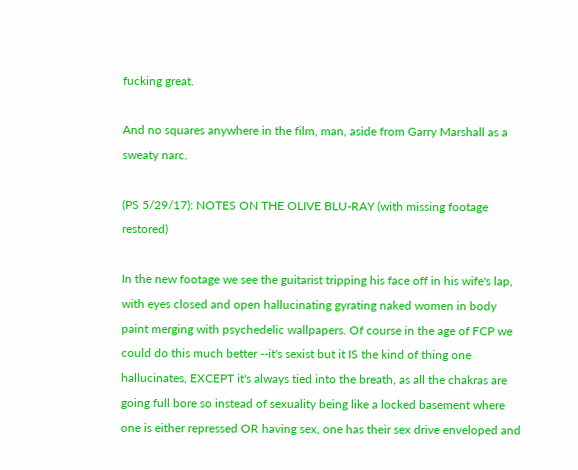fucking great.

And no squares anywhere in the film, man, aside from Garry Marshall as a sweaty narc.

(PS 5/29/17): NOTES ON THE OLIVE BLU-RAY (with missing footage restored)

In the new footage we see the guitarist tripping his face off in his wife's lap, with eyes closed and open hallucinating gyrating naked women in body paint merging with psychedelic wallpapers. Of course in the age of FCP we could do this much better --it's sexist but it IS the kind of thing one hallucinates, EXCEPT it's always tied into the breath, as all the chakras are going full bore so instead of sexuality being like a locked basement where one is either repressed OR having sex, one has their sex drive enveloped and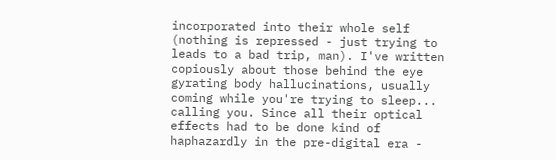incorporated into their whole self (nothing is repressed - just trying to leads to a bad trip, man). I've written copiously about those behind the eye gyrating body hallucinations, usually coming while you're trying to sleep... calling you. Since all their optical effects had to be done kind of haphazardly in the pre-digital era -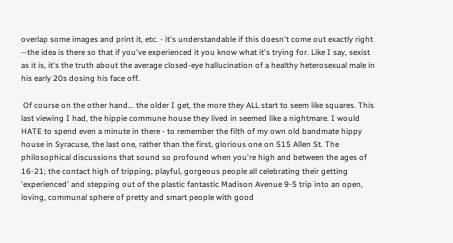overlap some images and print it, etc. - it's understandable if this doesn't come out exactly right --the idea is there so that if you've experienced it you know what it's trying for. Like I say, sexist as it is, it's the truth about the average closed-eye hallucination of a healthy heterosexual male in his early 20s dosing his face off.

 Of course on the other hand... the older I get, the more they ALL start to seem like squares. This last viewing I had, the hippie commune house they lived in seemed like a nightmare. I would HATE to spend even a minute in there - to remember the filth of my own old bandmate hippy house in Syracuse, the last one, rather than the first, glorious one on 515 Allen St. The philosophical discussions that sound so profound when you're high and between the ages of 16-21; the contact high of tripping, playful, gorgeous people all celebrating their getting 'experienced' and stepping out of the plastic fantastic Madison Avenue 9-5 trip into an open, loving, communal sphere of pretty and smart people with good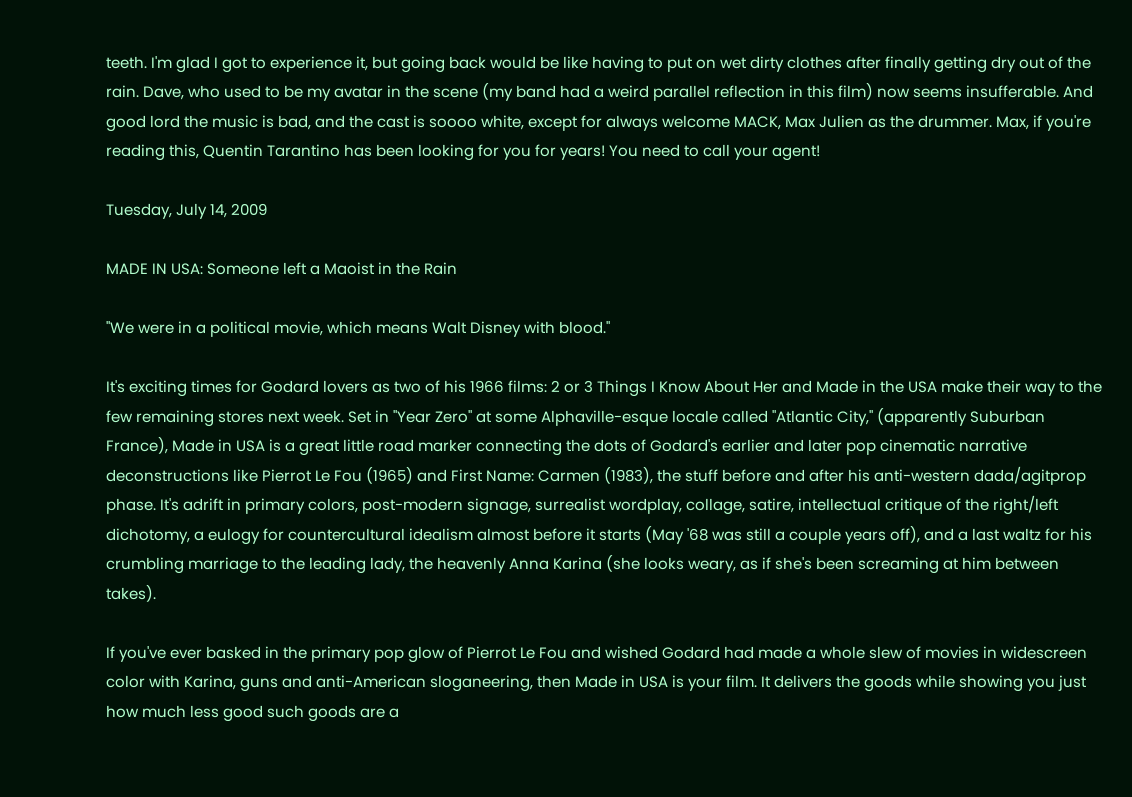teeth. I'm glad I got to experience it, but going back would be like having to put on wet dirty clothes after finally getting dry out of the rain. Dave, who used to be my avatar in the scene (my band had a weird parallel reflection in this film) now seems insufferable. And good lord the music is bad, and the cast is soooo white, except for always welcome MACK, Max Julien as the drummer. Max, if you're reading this, Quentin Tarantino has been looking for you for years! You need to call your agent!

Tuesday, July 14, 2009

MADE IN USA: Someone left a Maoist in the Rain

"We were in a political movie, which means Walt Disney with blood."

It's exciting times for Godard lovers as two of his 1966 films: 2 or 3 Things I Know About Her and Made in the USA make their way to the few remaining stores next week. Set in "Year Zero" at some Alphaville-esque locale called "Atlantic City," (apparently Suburban France), Made in USA is a great little road marker connecting the dots of Godard's earlier and later pop cinematic narrative deconstructions like Pierrot Le Fou (1965) and First Name: Carmen (1983), the stuff before and after his anti-western dada/agitprop phase. It's adrift in primary colors, post-modern signage, surrealist wordplay, collage, satire, intellectual critique of the right/left dichotomy, a eulogy for countercultural idealism almost before it starts (May '68 was still a couple years off), and a last waltz for his crumbling marriage to the leading lady, the heavenly Anna Karina (she looks weary, as if she's been screaming at him between takes).

If you've ever basked in the primary pop glow of Pierrot Le Fou and wished Godard had made a whole slew of movies in widescreen color with Karina, guns and anti-American sloganeering, then Made in USA is your film. It delivers the goods while showing you just how much less good such goods are a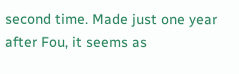second time. Made just one year after Fou, it seems as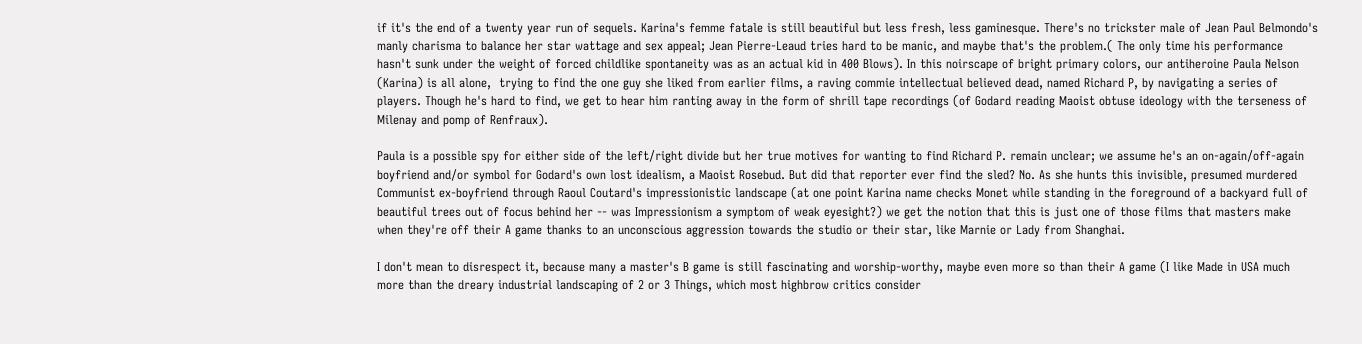if it's the end of a twenty year run of sequels. Karina's femme fatale is still beautiful but less fresh, less gaminesque. There's no trickster male of Jean Paul Belmondo's manly charisma to balance her star wattage and sex appeal; Jean Pierre-Leaud tries hard to be manic, and maybe that's the problem.( The only time his performance hasn't sunk under the weight of forced childlike spontaneity was as an actual kid in 400 Blows). In this noirscape of bright primary colors, our antiheroine Paula Nelson (Karina) is all alone,  trying to find the one guy she liked from earlier films, a raving commie intellectual believed dead, named Richard P, by navigating a series of players. Though he's hard to find, we get to hear him ranting away in the form of shrill tape recordings (of Godard reading Maoist obtuse ideology with the terseness of Milenay and pomp of Renfraux).

Paula is a possible spy for either side of the left/right divide but her true motives for wanting to find Richard P. remain unclear; we assume he's an on-again/off-again boyfriend and/or symbol for Godard's own lost idealism, a Maoist Rosebud. But did that reporter ever find the sled? No. As she hunts this invisible, presumed murdered Communist ex-boyfriend through Raoul Coutard's impressionistic landscape (at one point Karina name checks Monet while standing in the foreground of a backyard full of beautiful trees out of focus behind her -- was Impressionism a symptom of weak eyesight?) we get the notion that this is just one of those films that masters make when they're off their A game thanks to an unconscious aggression towards the studio or their star, like Marnie or Lady from Shanghai.

I don't mean to disrespect it, because many a master's B game is still fascinating and worship-worthy, maybe even more so than their A game (I like Made in USA much more than the dreary industrial landscaping of 2 or 3 Things, which most highbrow critics consider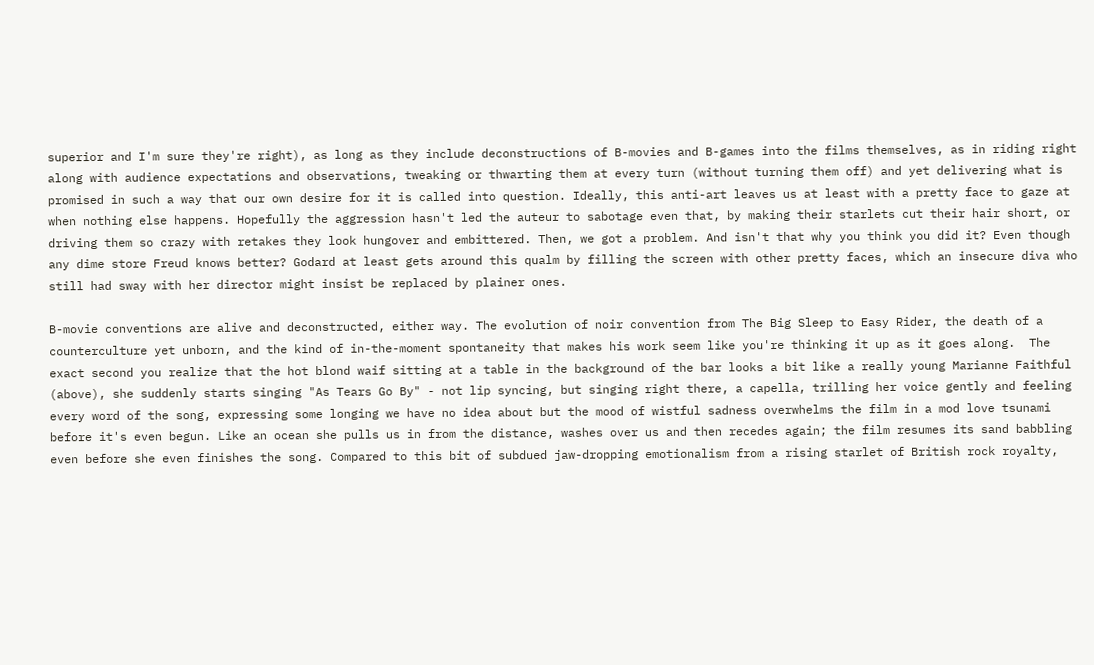superior and I'm sure they're right), as long as they include deconstructions of B-movies and B-games into the films themselves, as in riding right along with audience expectations and observations, tweaking or thwarting them at every turn (without turning them off) and yet delivering what is promised in such a way that our own desire for it is called into question. Ideally, this anti-art leaves us at least with a pretty face to gaze at when nothing else happens. Hopefully the aggression hasn't led the auteur to sabotage even that, by making their starlets cut their hair short, or driving them so crazy with retakes they look hungover and embittered. Then, we got a problem. And isn't that why you think you did it? Even though any dime store Freud knows better? Godard at least gets around this qualm by filling the screen with other pretty faces, which an insecure diva who still had sway with her director might insist be replaced by plainer ones.

B-movie conventions are alive and deconstructed, either way. The evolution of noir convention from The Big Sleep to Easy Rider, the death of a counterculture yet unborn, and the kind of in-the-moment spontaneity that makes his work seem like you're thinking it up as it goes along.  The exact second you realize that the hot blond waif sitting at a table in the background of the bar looks a bit like a really young Marianne Faithful (above), she suddenly starts singing "As Tears Go By" - not lip syncing, but singing right there, a capella, trilling her voice gently and feeling every word of the song, expressing some longing we have no idea about but the mood of wistful sadness overwhelms the film in a mod love tsunami before it's even begun. Like an ocean she pulls us in from the distance, washes over us and then recedes again; the film resumes its sand babbling even before she even finishes the song. Compared to this bit of subdued jaw-dropping emotionalism from a rising starlet of British rock royalty,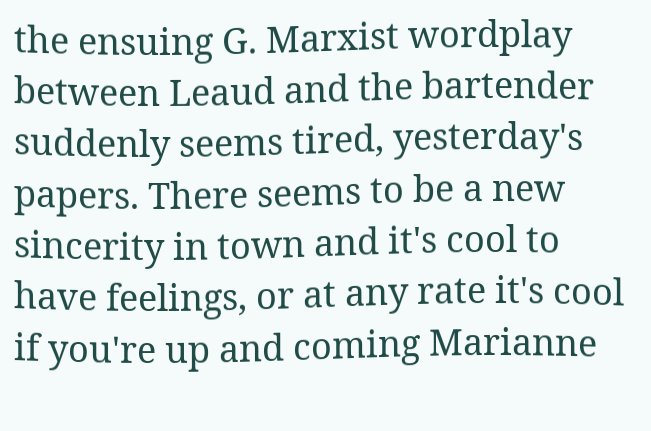the ensuing G. Marxist wordplay between Leaud and the bartender suddenly seems tired, yesterday's papers. There seems to be a new sincerity in town and it's cool to have feelings, or at any rate it's cool if you're up and coming Marianne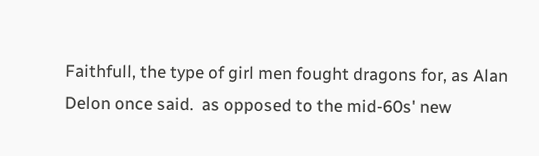Faithfull, the type of girl men fought dragons for, as Alan Delon once said.  as opposed to the mid-60s' new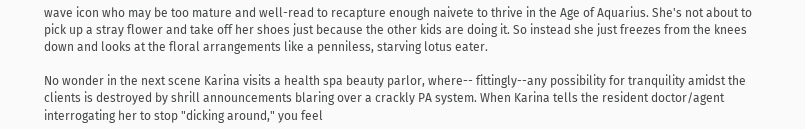wave icon who may be too mature and well-read to recapture enough naivete to thrive in the Age of Aquarius. She's not about to pick up a stray flower and take off her shoes just because the other kids are doing it. So instead she just freezes from the knees down and looks at the floral arrangements like a penniless, starving lotus eater.

No wonder in the next scene Karina visits a health spa beauty parlor, where-- fittingly--any possibility for tranquility amidst the clients is destroyed by shrill announcements blaring over a crackly PA system. When Karina tells the resident doctor/agent interrogating her to stop "dicking around," you feel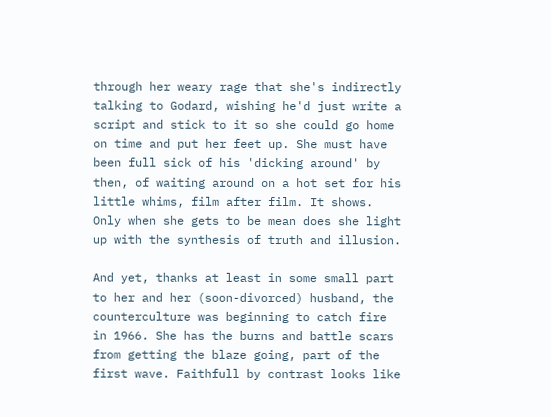through her weary rage that she's indirectly talking to Godard, wishing he'd just write a script and stick to it so she could go home on time and put her feet up. She must have been full sick of his 'dicking around' by then, of waiting around on a hot set for his little whims, film after film. It shows. Only when she gets to be mean does she light up with the synthesis of truth and illusion.

And yet, thanks at least in some small part to her and her (soon-divorced) husband, the counterculture was beginning to catch fire in 1966. She has the burns and battle scars from getting the blaze going, part of the first wave. Faithfull by contrast looks like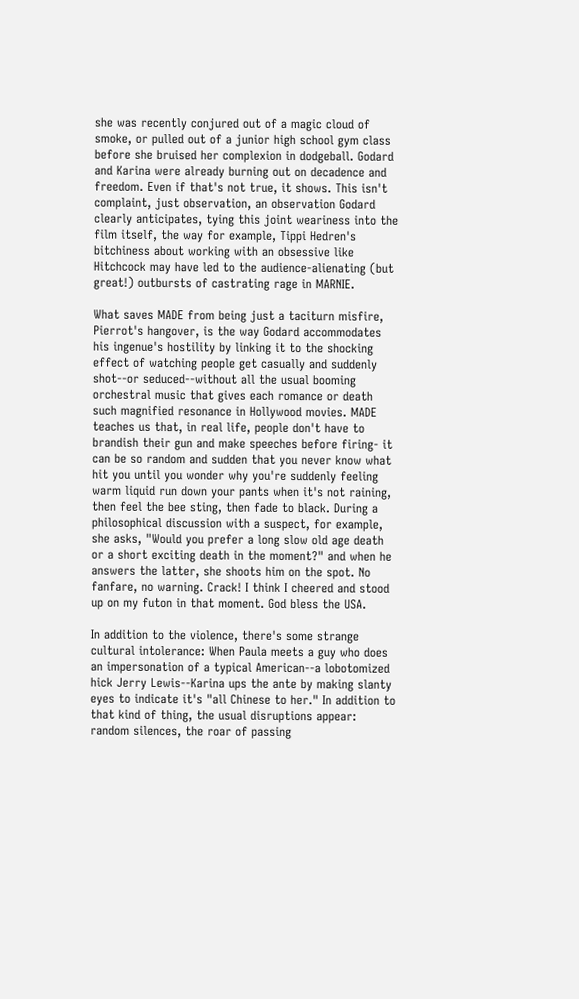she was recently conjured out of a magic cloud of smoke, or pulled out of a junior high school gym class before she bruised her complexion in dodgeball. Godard and Karina were already burning out on decadence and freedom. Even if that's not true, it shows. This isn't complaint, just observation, an observation Godard clearly anticipates, tying this joint weariness into the film itself, the way for example, Tippi Hedren's bitchiness about working with an obsessive like Hitchcock may have led to the audience-alienating (but great!) outbursts of castrating rage in MARNIE.

What saves MADE from being just a taciturn misfire, Pierrot's hangover, is the way Godard accommodates his ingenue's hostility by linking it to the shocking effect of watching people get casually and suddenly shot--or seduced--without all the usual booming orchestral music that gives each romance or death such magnified resonance in Hollywood movies. MADE teaches us that, in real life, people don't have to brandish their gun and make speeches before firing- it can be so random and sudden that you never know what hit you until you wonder why you're suddenly feeling warm liquid run down your pants when it's not raining, then feel the bee sting, then fade to black. During a philosophical discussion with a suspect, for example, she asks, "Would you prefer a long slow old age death or a short exciting death in the moment?" and when he answers the latter, she shoots him on the spot. No fanfare, no warning. Crack! I think I cheered and stood up on my futon in that moment. God bless the USA.

In addition to the violence, there's some strange cultural intolerance: When Paula meets a guy who does an impersonation of a typical American--a lobotomized hick Jerry Lewis--Karina ups the ante by making slanty eyes to indicate it's "all Chinese to her." In addition to that kind of thing, the usual disruptions appear: random silences, the roar of passing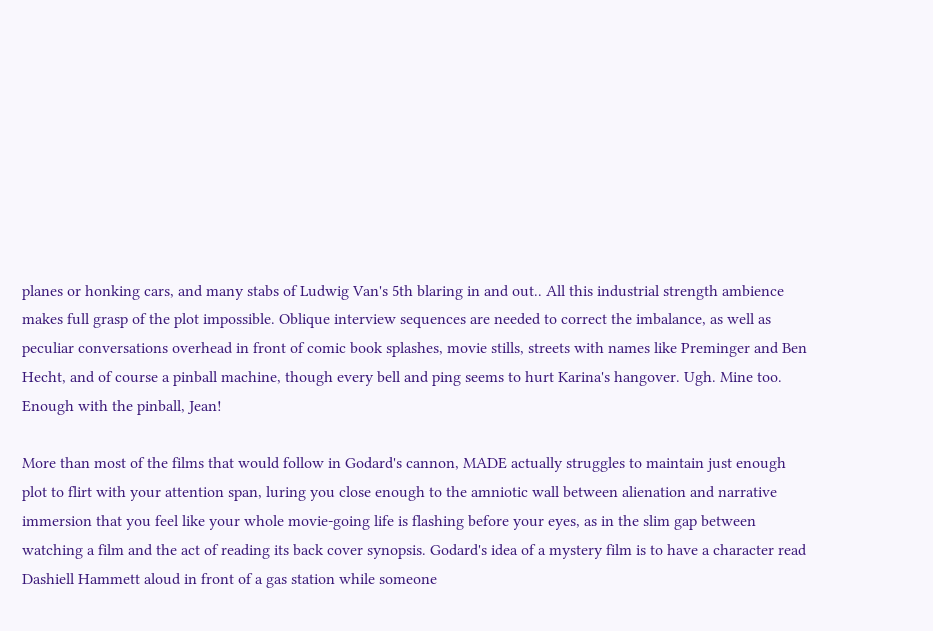planes or honking cars, and many stabs of Ludwig Van's 5th blaring in and out.. All this industrial strength ambience makes full grasp of the plot impossible. Oblique interview sequences are needed to correct the imbalance, as well as peculiar conversations overhead in front of comic book splashes, movie stills, streets with names like Preminger and Ben Hecht, and of course a pinball machine, though every bell and ping seems to hurt Karina's hangover. Ugh. Mine too. Enough with the pinball, Jean!

More than most of the films that would follow in Godard's cannon, MADE actually struggles to maintain just enough plot to flirt with your attention span, luring you close enough to the amniotic wall between alienation and narrative immersion that you feel like your whole movie-going life is flashing before your eyes, as in the slim gap between watching a film and the act of reading its back cover synopsis. Godard's idea of a mystery film is to have a character read Dashiell Hammett aloud in front of a gas station while someone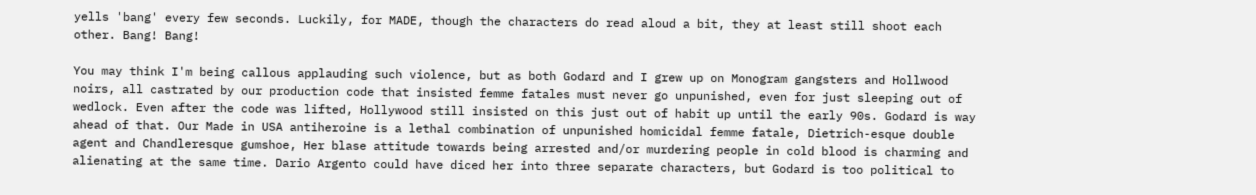yells 'bang' every few seconds. Luckily, for MADE, though the characters do read aloud a bit, they at least still shoot each other. Bang! Bang!

You may think I'm being callous applauding such violence, but as both Godard and I grew up on Monogram gangsters and Hollwood noirs, all castrated by our production code that insisted femme fatales must never go unpunished, even for just sleeping out of wedlock. Even after the code was lifted, Hollywood still insisted on this just out of habit up until the early 90s. Godard is way ahead of that. Our Made in USA antiheroine is a lethal combination of unpunished homicidal femme fatale, Dietrich-esque double agent and Chandleresque gumshoe, Her blase attitude towards being arrested and/or murdering people in cold blood is charming and alienating at the same time. Dario Argento could have diced her into three separate characters, but Godard is too political to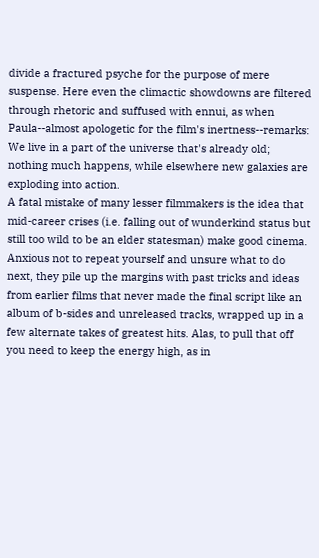divide a fractured psyche for the purpose of mere suspense. Here even the climactic showdowns are filtered through rhetoric and suffused with ennui, as when Paula--almost apologetic for the film's inertness--remarks:
We live in a part of the universe that's already old; nothing much happens, while elsewhere new galaxies are exploding into action.
A fatal mistake of many lesser filmmakers is the idea that mid-career crises (i.e. falling out of wunderkind status but still too wild to be an elder statesman) make good cinema. Anxious not to repeat yourself and unsure what to do next, they pile up the margins with past tricks and ideas from earlier films that never made the final script like an album of b-sides and unreleased tracks, wrapped up in a few alternate takes of greatest hits. Alas, to pull that off you need to keep the energy high, as in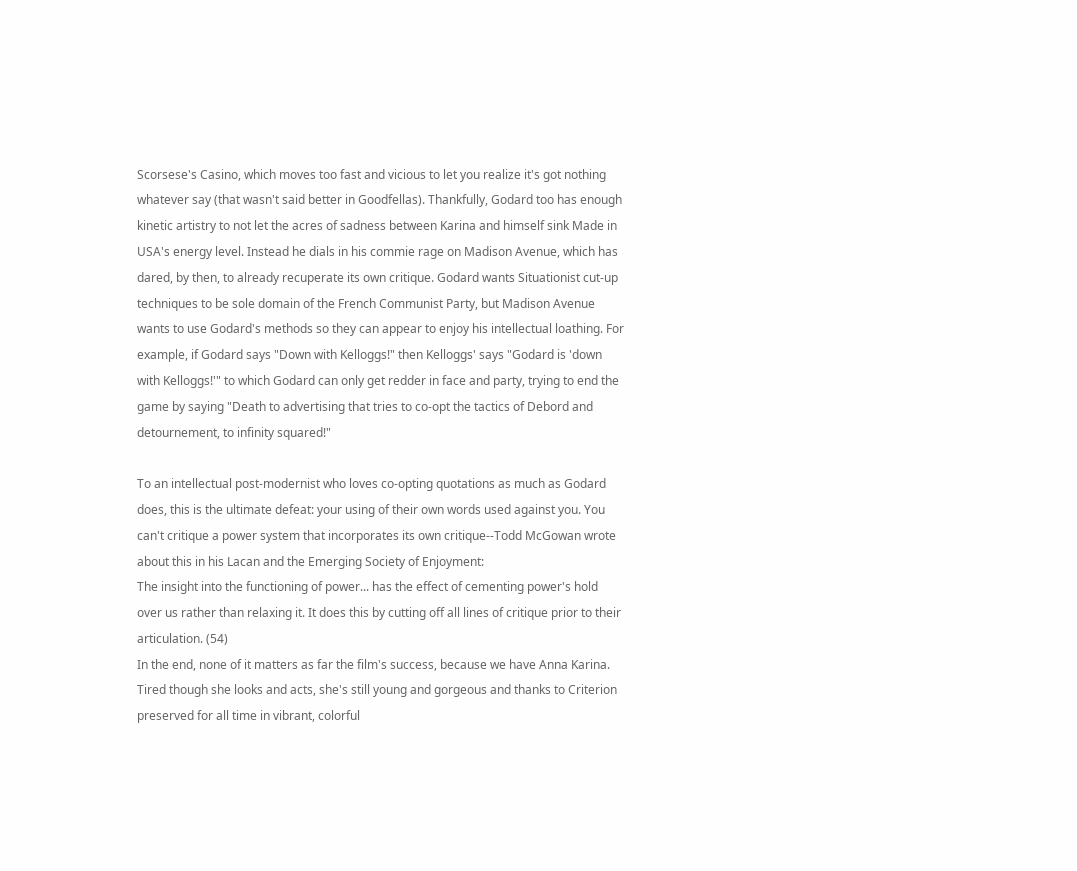Scorsese's Casino, which moves too fast and vicious to let you realize it's got nothing whatever say (that wasn't said better in Goodfellas). Thankfully, Godard too has enough kinetic artistry to not let the acres of sadness between Karina and himself sink Made in USA's energy level. Instead he dials in his commie rage on Madison Avenue, which has dared, by then, to already recuperate its own critique. Godard wants Situationist cut-up techniques to be sole domain of the French Communist Party, but Madison Avenue wants to use Godard's methods so they can appear to enjoy his intellectual loathing. For example, if Godard says "Down with Kelloggs!" then Kelloggs' says "Godard is 'down with Kelloggs!'" to which Godard can only get redder in face and party, trying to end the game by saying "Death to advertising that tries to co-opt the tactics of Debord and detournement, to infinity squared!"

To an intellectual post-modernist who loves co-opting quotations as much as Godard does, this is the ultimate defeat: your using of their own words used against you. You can't critique a power system that incorporates its own critique--Todd McGowan wrote about this in his Lacan and the Emerging Society of Enjoyment:
The insight into the functioning of power... has the effect of cementing power's hold over us rather than relaxing it. It does this by cutting off all lines of critique prior to their articulation. (54)
In the end, none of it matters as far the film's success, because we have Anna Karina. Tired though she looks and acts, she's still young and gorgeous and thanks to Criterion preserved for all time in vibrant, colorful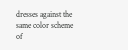dresses against the same color scheme of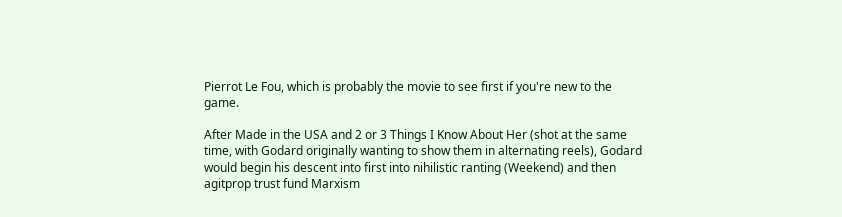Pierrot Le Fou, which is probably the movie to see first if you're new to the game.

After Made in the USA and 2 or 3 Things I Know About Her (shot at the same time, with Godard originally wanting to show them in alternating reels), Godard would begin his descent into first into nihilistic ranting (Weekend) and then agitprop trust fund Marxism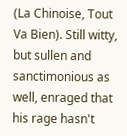(La Chinoise, Tout Va Bien). Still witty, but sullen and sanctimonious as well, enraged that his rage hasn't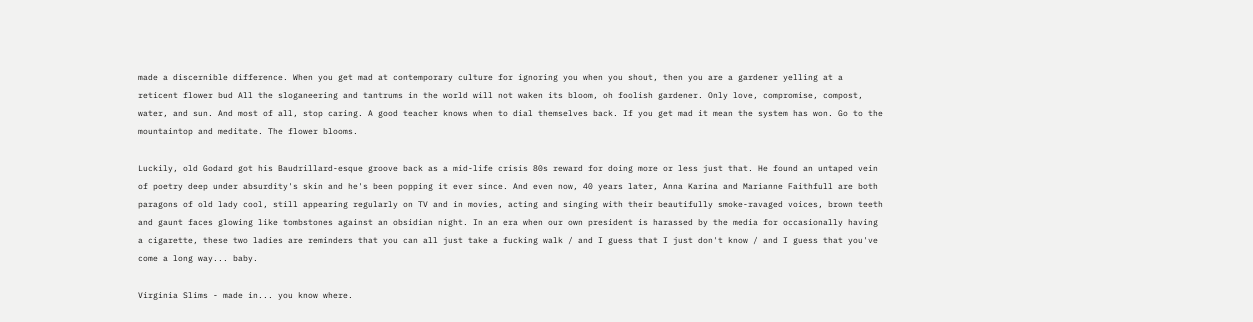made a discernible difference. When you get mad at contemporary culture for ignoring you when you shout, then you are a gardener yelling at a reticent flower bud All the sloganeering and tantrums in the world will not waken its bloom, oh foolish gardener. Only love, compromise, compost, water, and sun. And most of all, stop caring. A good teacher knows when to dial themselves back. If you get mad it mean the system has won. Go to the mountaintop and meditate. The flower blooms.

Luckily, old Godard got his Baudrillard-esque groove back as a mid-life crisis 80s reward for doing more or less just that. He found an untaped vein of poetry deep under absurdity's skin and he's been popping it ever since. And even now, 40 years later, Anna Karina and Marianne Faithfull are both paragons of old lady cool, still appearing regularly on TV and in movies, acting and singing with their beautifully smoke-ravaged voices, brown teeth and gaunt faces glowing like tombstones against an obsidian night. In an era when our own president is harassed by the media for occasionally having a cigarette, these two ladies are reminders that you can all just take a fucking walk / and I guess that I just don't know / and I guess that you've come a long way... baby.

Virginia Slims - made in... you know where.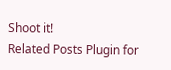Shoot it!
Related Posts Plugin for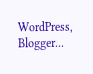WordPress, Blogger...